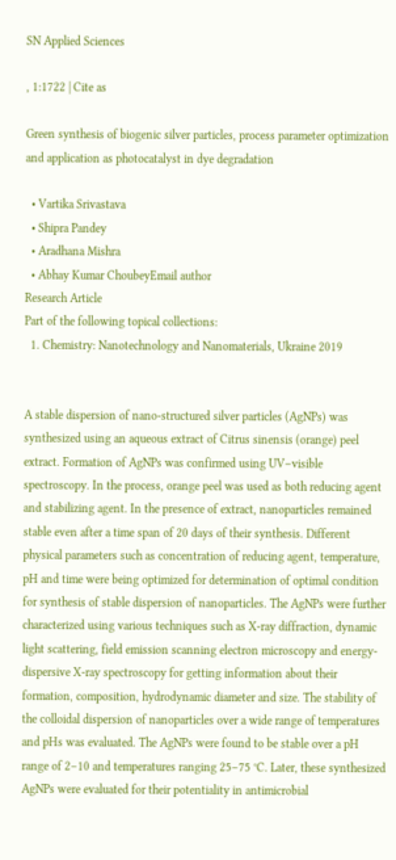SN Applied Sciences

, 1:1722 | Cite as

Green synthesis of biogenic silver particles, process parameter optimization and application as photocatalyst in dye degradation

  • Vartika Srivastava
  • Shipra Pandey
  • Aradhana Mishra
  • Abhay Kumar ChoubeyEmail author
Research Article
Part of the following topical collections:
  1. Chemistry: Nanotechnology and Nanomaterials, Ukraine 2019


A stable dispersion of nano-structured silver particles (AgNPs) was synthesized using an aqueous extract of Citrus sinensis (orange) peel extract. Formation of AgNPs was confirmed using UV–visible spectroscopy. In the process, orange peel was used as both reducing agent and stabilizing agent. In the presence of extract, nanoparticles remained stable even after a time span of 20 days of their synthesis. Different physical parameters such as concentration of reducing agent, temperature, pH and time were being optimized for determination of optimal condition for synthesis of stable dispersion of nanoparticles. The AgNPs were further characterized using various techniques such as X-ray diffraction, dynamic light scattering, field emission scanning electron microscopy and energy-dispersive X-ray spectroscopy for getting information about their formation, composition, hydrodynamic diameter and size. The stability of the colloidal dispersion of nanoparticles over a wide range of temperatures and pHs was evaluated. The AgNPs were found to be stable over a pH range of 2–10 and temperatures ranging 25–75 °C. Later, these synthesized AgNPs were evaluated for their potentiality in antimicrobial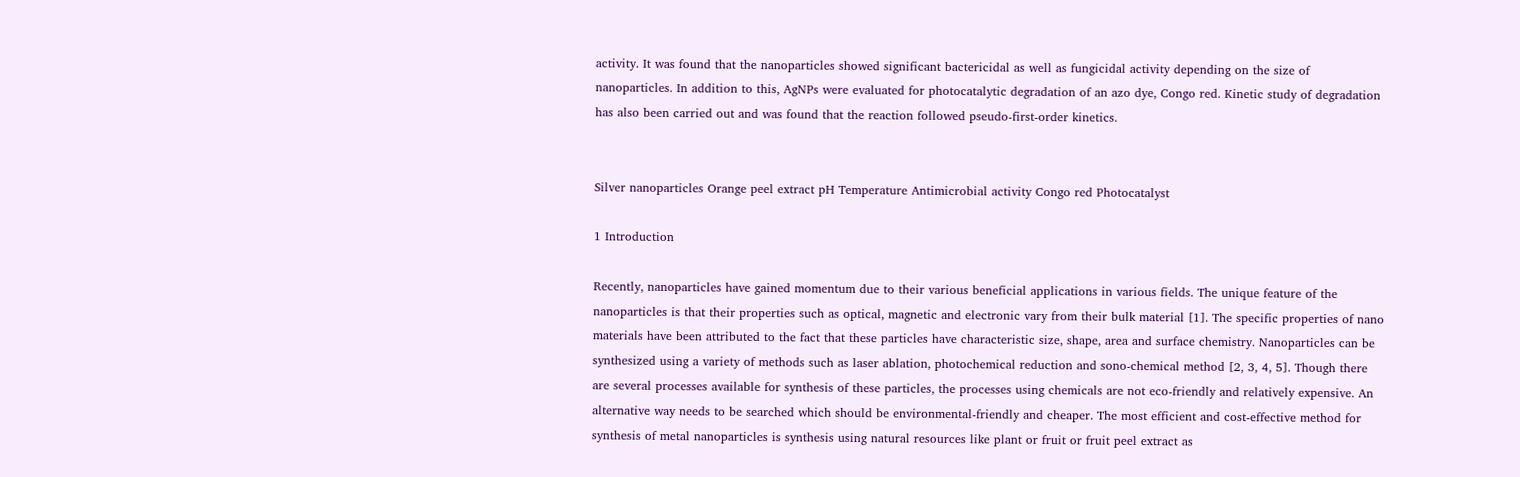activity. It was found that the nanoparticles showed significant bactericidal as well as fungicidal activity depending on the size of nanoparticles. In addition to this, AgNPs were evaluated for photocatalytic degradation of an azo dye, Congo red. Kinetic study of degradation has also been carried out and was found that the reaction followed pseudo-first-order kinetics.


Silver nanoparticles Orange peel extract pH Temperature Antimicrobial activity Congo red Photocatalyst

1 Introduction

Recently, nanoparticles have gained momentum due to their various beneficial applications in various fields. The unique feature of the nanoparticles is that their properties such as optical, magnetic and electronic vary from their bulk material [1]. The specific properties of nano materials have been attributed to the fact that these particles have characteristic size, shape, area and surface chemistry. Nanoparticles can be synthesized using a variety of methods such as laser ablation, photochemical reduction and sono-chemical method [2, 3, 4, 5]. Though there are several processes available for synthesis of these particles, the processes using chemicals are not eco-friendly and relatively expensive. An alternative way needs to be searched which should be environmental-friendly and cheaper. The most efficient and cost-effective method for synthesis of metal nanoparticles is synthesis using natural resources like plant or fruit or fruit peel extract as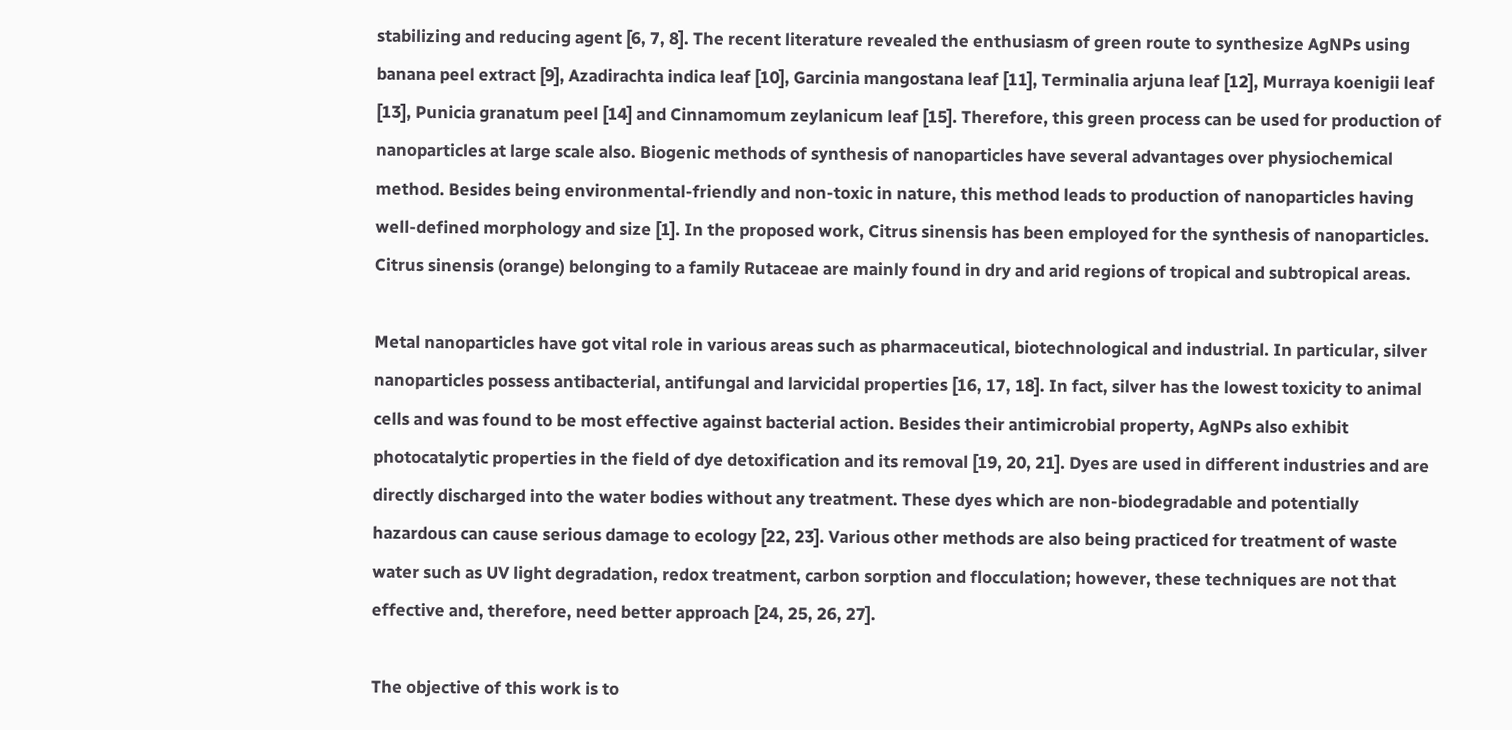stabilizing and reducing agent [6, 7, 8]. The recent literature revealed the enthusiasm of green route to synthesize AgNPs using banana peel extract [9], Azadirachta indica leaf [10], Garcinia mangostana leaf [11], Terminalia arjuna leaf [12], Murraya koenigii leaf [13], Punicia granatum peel [14] and Cinnamomum zeylanicum leaf [15]. Therefore, this green process can be used for production of nanoparticles at large scale also. Biogenic methods of synthesis of nanoparticles have several advantages over physiochemical method. Besides being environmental-friendly and non-toxic in nature, this method leads to production of nanoparticles having well-defined morphology and size [1]. In the proposed work, Citrus sinensis has been employed for the synthesis of nanoparticles. Citrus sinensis (orange) belonging to a family Rutaceae are mainly found in dry and arid regions of tropical and subtropical areas.

Metal nanoparticles have got vital role in various areas such as pharmaceutical, biotechnological and industrial. In particular, silver nanoparticles possess antibacterial, antifungal and larvicidal properties [16, 17, 18]. In fact, silver has the lowest toxicity to animal cells and was found to be most effective against bacterial action. Besides their antimicrobial property, AgNPs also exhibit photocatalytic properties in the field of dye detoxification and its removal [19, 20, 21]. Dyes are used in different industries and are directly discharged into the water bodies without any treatment. These dyes which are non-biodegradable and potentially hazardous can cause serious damage to ecology [22, 23]. Various other methods are also being practiced for treatment of waste water such as UV light degradation, redox treatment, carbon sorption and flocculation; however, these techniques are not that effective and, therefore, need better approach [24, 25, 26, 27].

The objective of this work is to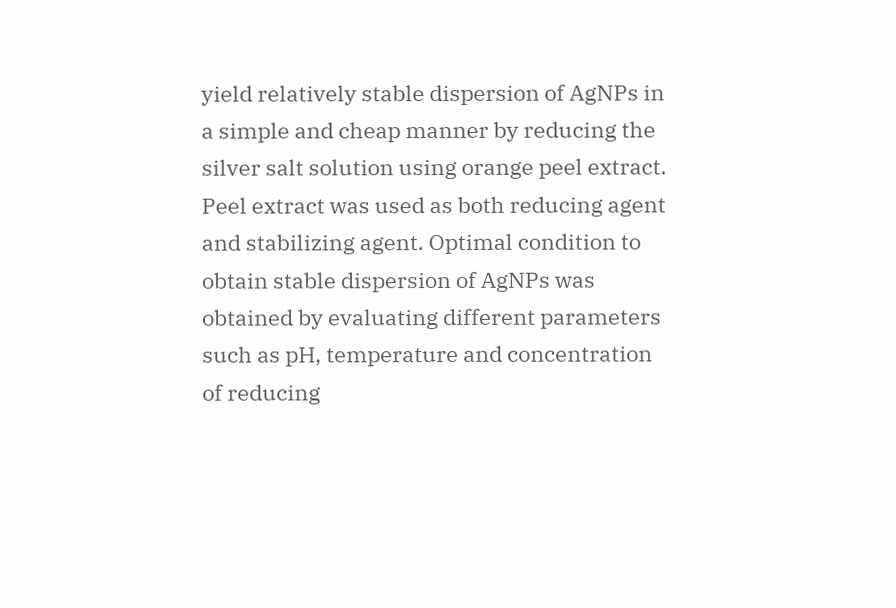yield relatively stable dispersion of AgNPs in a simple and cheap manner by reducing the silver salt solution using orange peel extract. Peel extract was used as both reducing agent and stabilizing agent. Optimal condition to obtain stable dispersion of AgNPs was obtained by evaluating different parameters such as pH, temperature and concentration of reducing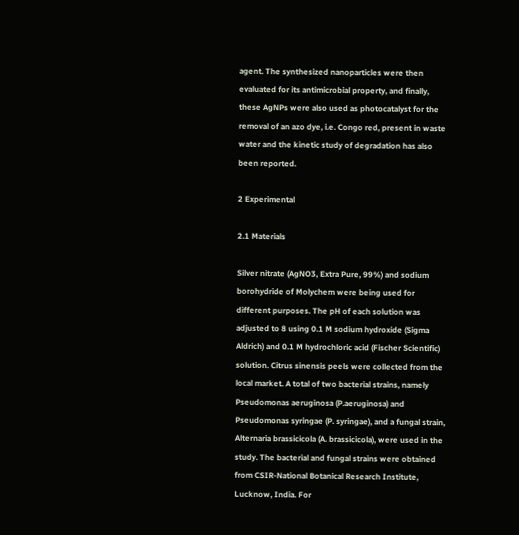agent. The synthesized nanoparticles were then evaluated for its antimicrobial property, and finally, these AgNPs were also used as photocatalyst for the removal of an azo dye, i.e. Congo red, present in waste water and the kinetic study of degradation has also been reported.

2 Experimental

2.1 Materials

Silver nitrate (AgNO3, Extra Pure, 99%) and sodium borohydride of Molychem were being used for different purposes. The pH of each solution was adjusted to 8 using 0.1 M sodium hydroxide (Sigma Aldrich) and 0.1 M hydrochloric acid (Fischer Scientific) solution. Citrus sinensis peels were collected from the local market. A total of two bacterial strains, namely Pseudomonas aeruginosa (P.aeruginosa) and Pseudomonas syringae (P. syringae), and a fungal strain, Alternaria brassicicola (A. brassicicola), were used in the study. The bacterial and fungal strains were obtained from CSIR-National Botanical Research Institute, Lucknow, India. For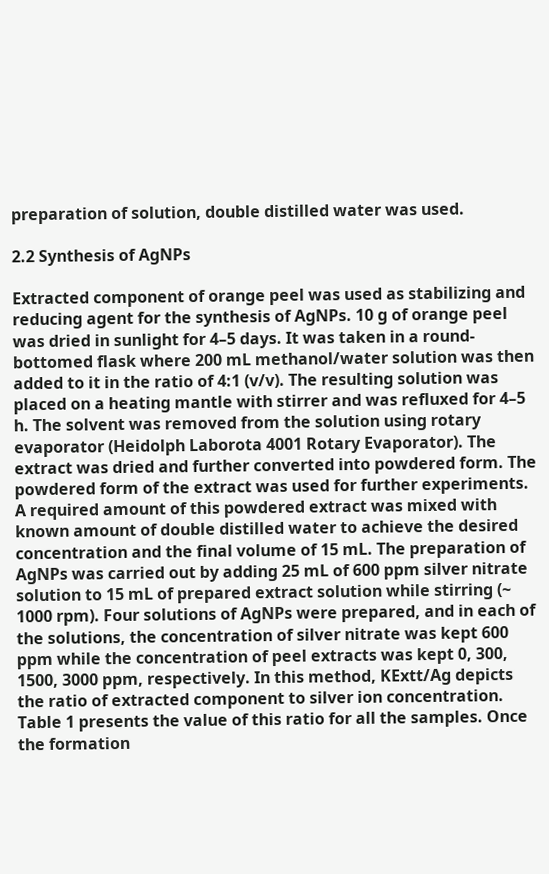preparation of solution, double distilled water was used.

2.2 Synthesis of AgNPs

Extracted component of orange peel was used as stabilizing and reducing agent for the synthesis of AgNPs. 10 g of orange peel was dried in sunlight for 4–5 days. It was taken in a round-bottomed flask where 200 mL methanol/water solution was then added to it in the ratio of 4:1 (v/v). The resulting solution was placed on a heating mantle with stirrer and was refluxed for 4–5 h. The solvent was removed from the solution using rotary evaporator (Heidolph Laborota 4001 Rotary Evaporator). The extract was dried and further converted into powdered form. The powdered form of the extract was used for further experiments. A required amount of this powdered extract was mixed with known amount of double distilled water to achieve the desired concentration and the final volume of 15 mL. The preparation of AgNPs was carried out by adding 25 mL of 600 ppm silver nitrate solution to 15 mL of prepared extract solution while stirring (~ 1000 rpm). Four solutions of AgNPs were prepared, and in each of the solutions, the concentration of silver nitrate was kept 600 ppm while the concentration of peel extracts was kept 0, 300, 1500, 3000 ppm, respectively. In this method, KExtt/Ag depicts the ratio of extracted component to silver ion concentration. Table 1 presents the value of this ratio for all the samples. Once the formation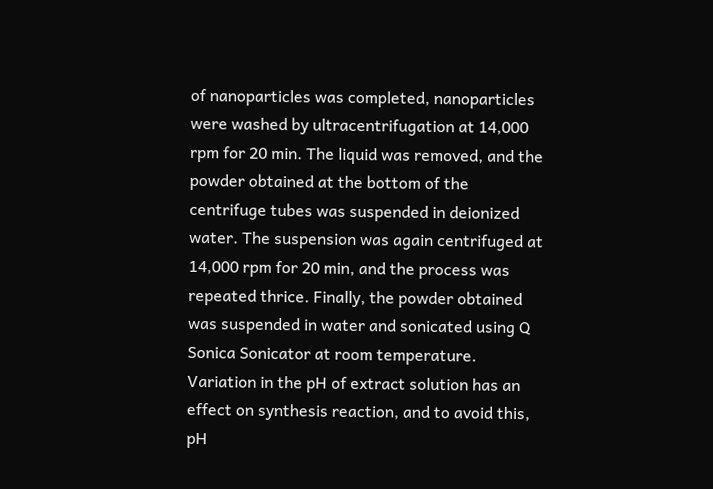of nanoparticles was completed, nanoparticles were washed by ultracentrifugation at 14,000 rpm for 20 min. The liquid was removed, and the powder obtained at the bottom of the centrifuge tubes was suspended in deionized water. The suspension was again centrifuged at 14,000 rpm for 20 min, and the process was repeated thrice. Finally, the powder obtained was suspended in water and sonicated using Q Sonica Sonicator at room temperature. Variation in the pH of extract solution has an effect on synthesis reaction, and to avoid this, pH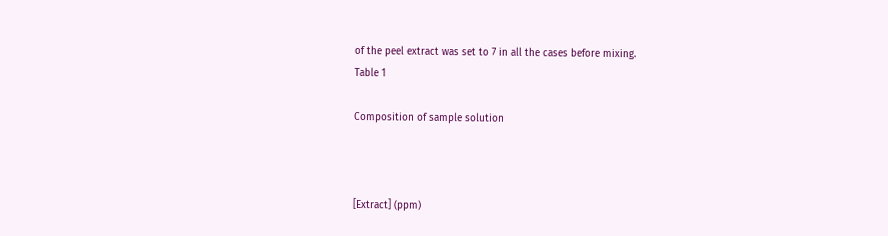of the peel extract was set to 7 in all the cases before mixing.
Table 1

Composition of sample solution



[Extract] (ppm)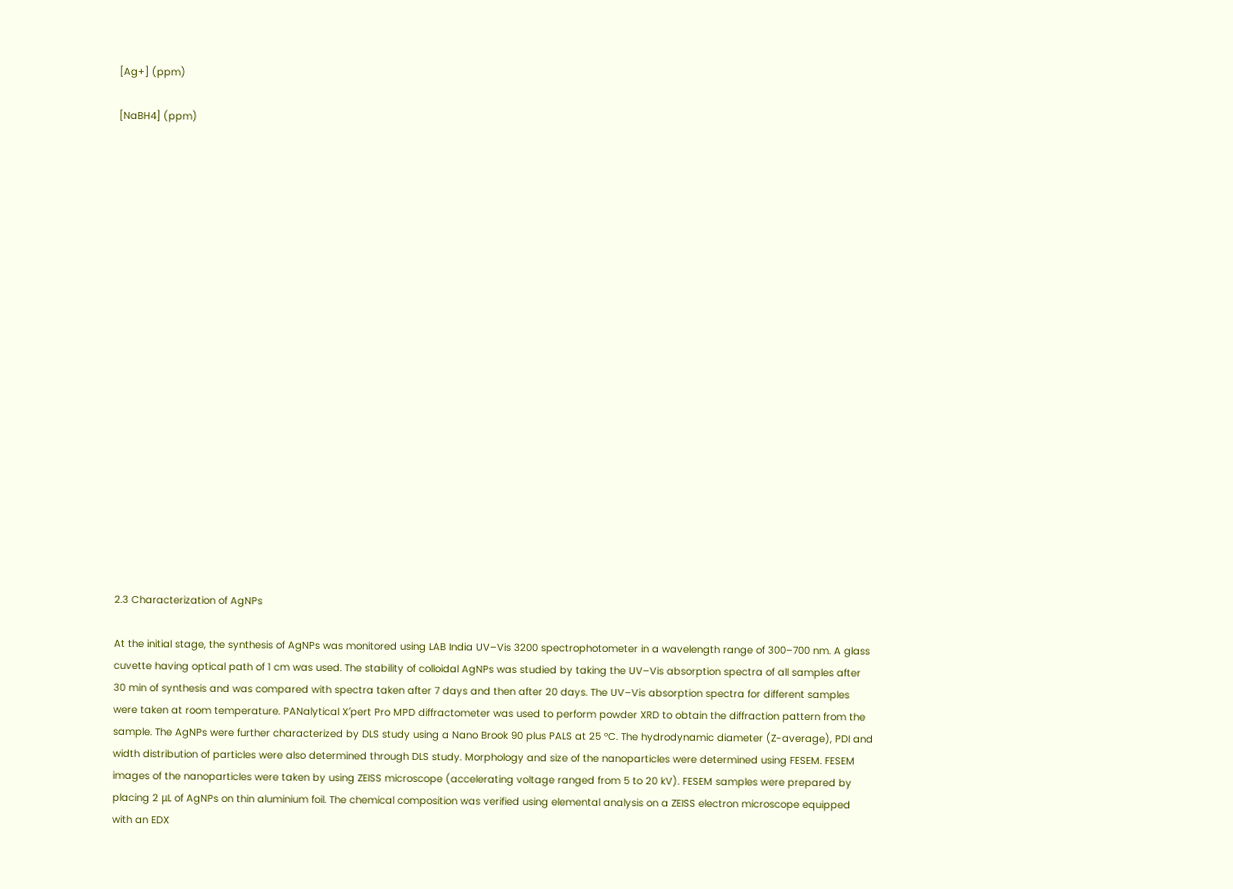[Ag+] (ppm)

[NaBH4] (ppm)





















2.3 Characterization of AgNPs

At the initial stage, the synthesis of AgNPs was monitored using LAB India UV–Vis 3200 spectrophotometer in a wavelength range of 300–700 nm. A glass cuvette having optical path of 1 cm was used. The stability of colloidal AgNPs was studied by taking the UV–Vis absorption spectra of all samples after 30 min of synthesis and was compared with spectra taken after 7 days and then after 20 days. The UV–Vis absorption spectra for different samples were taken at room temperature. PANalytical X′pert Pro MPD diffractometer was used to perform powder XRD to obtain the diffraction pattern from the sample. The AgNPs were further characterized by DLS study using a Nano Brook 90 plus PALS at 25 °C. The hydrodynamic diameter (Z-average), PDI and width distribution of particles were also determined through DLS study. Morphology and size of the nanoparticles were determined using FESEM. FESEM images of the nanoparticles were taken by using ZEISS microscope (accelerating voltage ranged from 5 to 20 kV). FESEM samples were prepared by placing 2 μL of AgNPs on thin aluminium foil. The chemical composition was verified using elemental analysis on a ZEISS electron microscope equipped with an EDX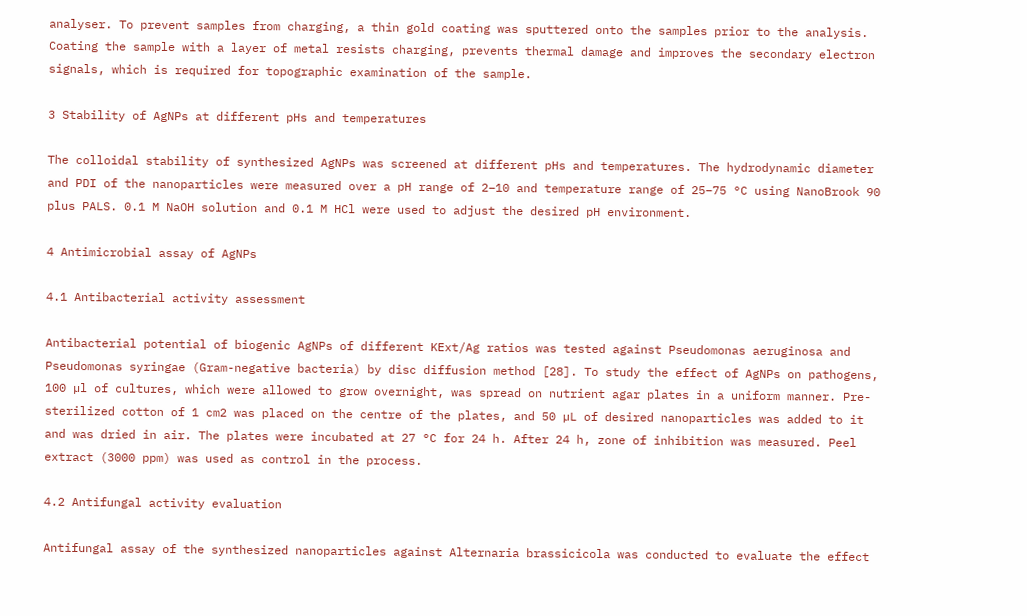analyser. To prevent samples from charging, a thin gold coating was sputtered onto the samples prior to the analysis. Coating the sample with a layer of metal resists charging, prevents thermal damage and improves the secondary electron signals, which is required for topographic examination of the sample.

3 Stability of AgNPs at different pHs and temperatures

The colloidal stability of synthesized AgNPs was screened at different pHs and temperatures. The hydrodynamic diameter and PDI of the nanoparticles were measured over a pH range of 2–10 and temperature range of 25–75 °C using NanoBrook 90 plus PALS. 0.1 M NaOH solution and 0.1 M HCl were used to adjust the desired pH environment.

4 Antimicrobial assay of AgNPs

4.1 Antibacterial activity assessment

Antibacterial potential of biogenic AgNPs of different KExt/Ag ratios was tested against Pseudomonas aeruginosa and Pseudomonas syringae (Gram-negative bacteria) by disc diffusion method [28]. To study the effect of AgNPs on pathogens, 100 µl of cultures, which were allowed to grow overnight, was spread on nutrient agar plates in a uniform manner. Pre-sterilized cotton of 1 cm2 was placed on the centre of the plates, and 50 µL of desired nanoparticles was added to it and was dried in air. The plates were incubated at 27 °C for 24 h. After 24 h, zone of inhibition was measured. Peel extract (3000 ppm) was used as control in the process.

4.2 Antifungal activity evaluation

Antifungal assay of the synthesized nanoparticles against Alternaria brassicicola was conducted to evaluate the effect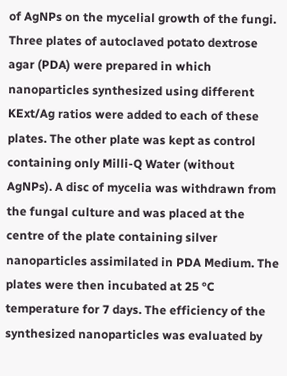of AgNPs on the mycelial growth of the fungi. Three plates of autoclaved potato dextrose agar (PDA) were prepared in which nanoparticles synthesized using different KExt/Ag ratios were added to each of these plates. The other plate was kept as control containing only Milli-Q Water (without AgNPs). A disc of mycelia was withdrawn from the fungal culture and was placed at the centre of the plate containing silver nanoparticles assimilated in PDA Medium. The plates were then incubated at 25 °C temperature for 7 days. The efficiency of the synthesized nanoparticles was evaluated by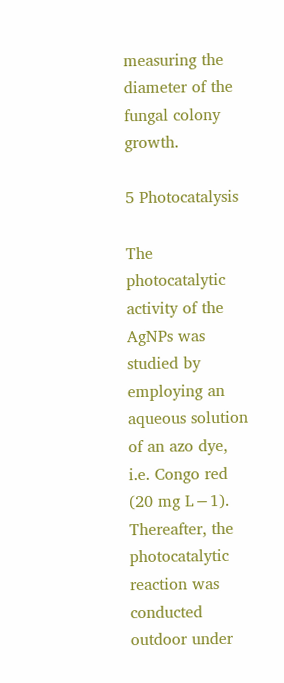measuring the diameter of the fungal colony growth.

5 Photocatalysis

The photocatalytic activity of the AgNPs was studied by employing an aqueous solution of an azo dye, i.e. Congo red (20 mg L−1). Thereafter, the photocatalytic reaction was conducted outdoor under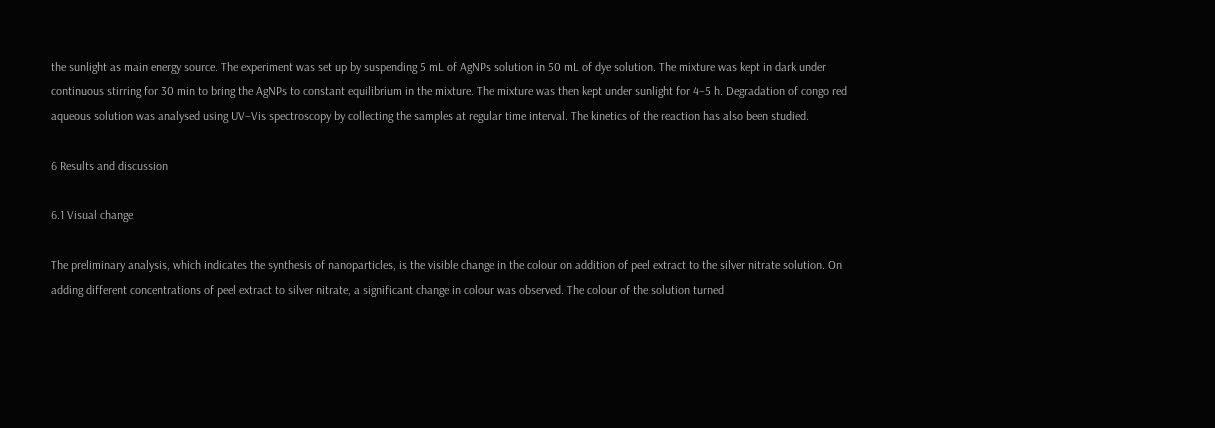the sunlight as main energy source. The experiment was set up by suspending 5 mL of AgNPs solution in 50 mL of dye solution. The mixture was kept in dark under continuous stirring for 30 min to bring the AgNPs to constant equilibrium in the mixture. The mixture was then kept under sunlight for 4–5 h. Degradation of congo red aqueous solution was analysed using UV–Vis spectroscopy by collecting the samples at regular time interval. The kinetics of the reaction has also been studied.

6 Results and discussion

6.1 Visual change

The preliminary analysis, which indicates the synthesis of nanoparticles, is the visible change in the colour on addition of peel extract to the silver nitrate solution. On adding different concentrations of peel extract to silver nitrate, a significant change in colour was observed. The colour of the solution turned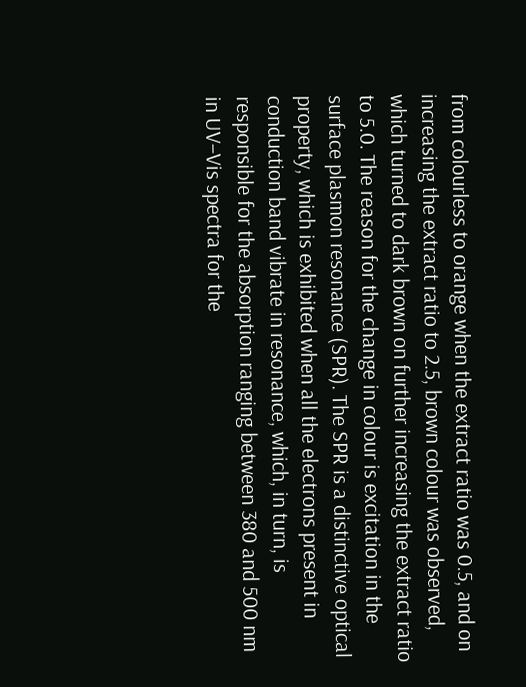from colourless to orange when the extract ratio was 0.5, and on increasing the extract ratio to 2.5, brown colour was observed, which turned to dark brown on further increasing the extract ratio to 5.0. The reason for the change in colour is excitation in the surface plasmon resonance (SPR). The SPR is a distinctive optical property, which is exhibited when all the electrons present in conduction band vibrate in resonance, which, in turn, is responsible for the absorption ranging between 380 and 500 nm in UV–Vis spectra for the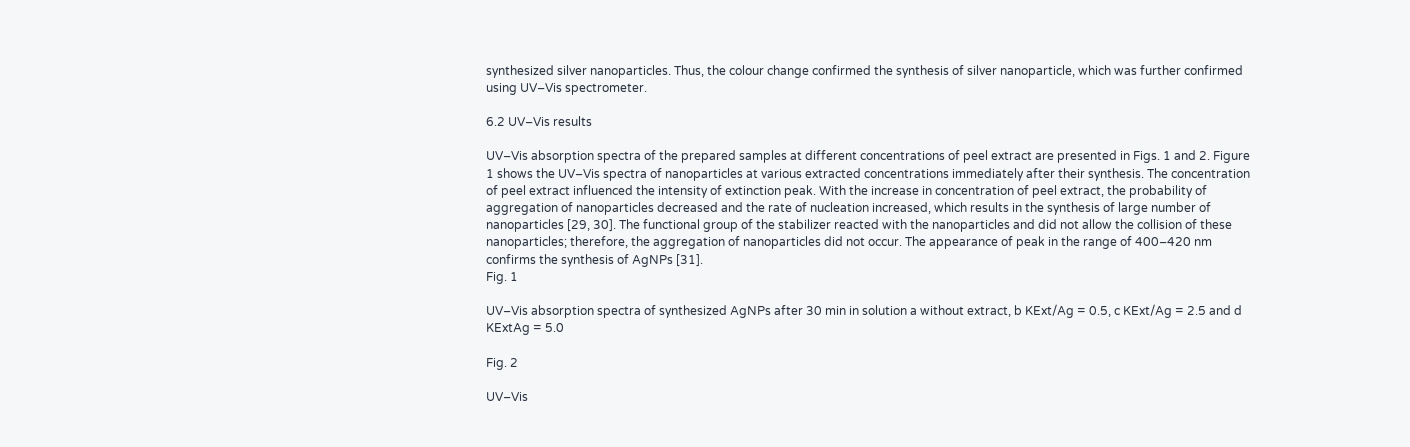synthesized silver nanoparticles. Thus, the colour change confirmed the synthesis of silver nanoparticle, which was further confirmed using UV–Vis spectrometer.

6.2 UV–Vis results

UV–Vis absorption spectra of the prepared samples at different concentrations of peel extract are presented in Figs. 1 and 2. Figure 1 shows the UV–Vis spectra of nanoparticles at various extracted concentrations immediately after their synthesis. The concentration of peel extract influenced the intensity of extinction peak. With the increase in concentration of peel extract, the probability of aggregation of nanoparticles decreased and the rate of nucleation increased, which results in the synthesis of large number of nanoparticles [29, 30]. The functional group of the stabilizer reacted with the nanoparticles and did not allow the collision of these nanoparticles; therefore, the aggregation of nanoparticles did not occur. The appearance of peak in the range of 400–420 nm confirms the synthesis of AgNPs [31].
Fig. 1

UV–Vis absorption spectra of synthesized AgNPs after 30 min in solution a without extract, b KExt/Ag = 0.5, c KExt/Ag = 2.5 and d KExtAg = 5.0

Fig. 2

UV–Vis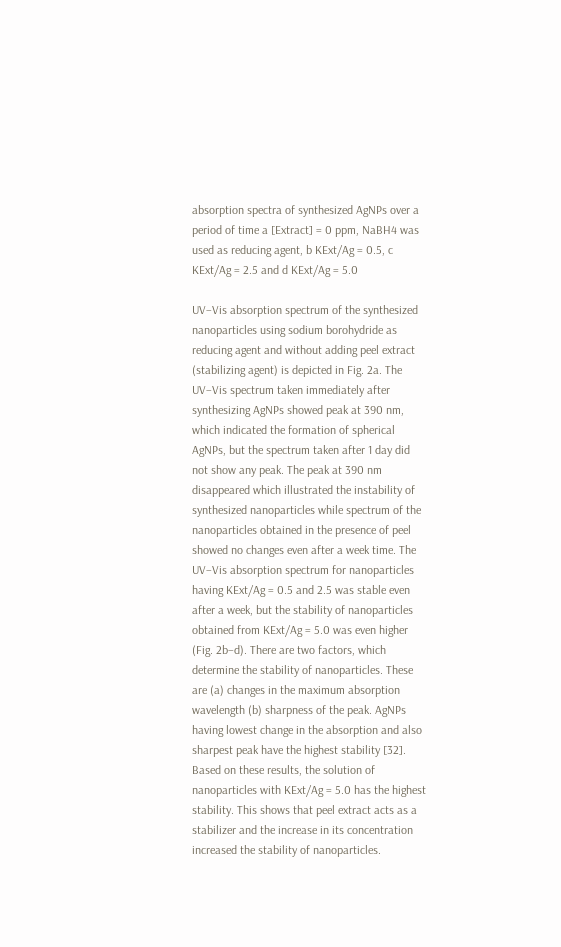absorption spectra of synthesized AgNPs over a period of time a [Extract] = 0 ppm, NaBH4 was used as reducing agent, b KExt/Ag = 0.5, c KExt/Ag = 2.5 and d KExt/Ag = 5.0

UV–Vis absorption spectrum of the synthesized nanoparticles using sodium borohydride as reducing agent and without adding peel extract (stabilizing agent) is depicted in Fig. 2a. The UV–Vis spectrum taken immediately after synthesizing AgNPs showed peak at 390 nm, which indicated the formation of spherical AgNPs, but the spectrum taken after 1 day did not show any peak. The peak at 390 nm disappeared which illustrated the instability of synthesized nanoparticles while spectrum of the nanoparticles obtained in the presence of peel showed no changes even after a week time. The UV–Vis absorption spectrum for nanoparticles having KExt/Ag = 0.5 and 2.5 was stable even after a week, but the stability of nanoparticles obtained from KExt/Ag = 5.0 was even higher (Fig. 2b–d). There are two factors, which determine the stability of nanoparticles. These are (a) changes in the maximum absorption wavelength (b) sharpness of the peak. AgNPs having lowest change in the absorption and also sharpest peak have the highest stability [32]. Based on these results, the solution of nanoparticles with KExt/Ag = 5.0 has the highest stability. This shows that peel extract acts as a stabilizer and the increase in its concentration increased the stability of nanoparticles.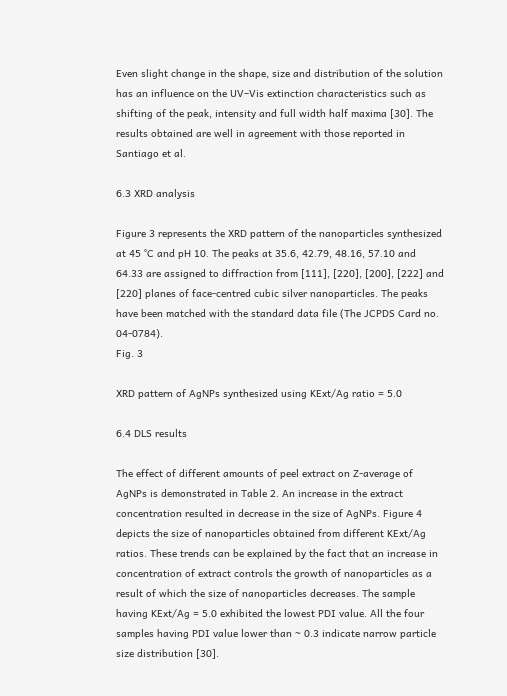Even slight change in the shape, size and distribution of the solution has an influence on the UV–Vis extinction characteristics such as shifting of the peak, intensity and full width half maxima [30]. The results obtained are well in agreement with those reported in Santiago et al.

6.3 XRD analysis

Figure 3 represents the XRD pattern of the nanoparticles synthesized at 45 °C and pH 10. The peaks at 35.6, 42.79, 48.16, 57.10 and 64.33 are assigned to diffraction from [111], [220], [200], [222] and [220] planes of face-centred cubic silver nanoparticles. The peaks have been matched with the standard data file (The JCPDS Card no. 04-0784).
Fig. 3

XRD pattern of AgNPs synthesized using KExt/Ag ratio = 5.0

6.4 DLS results

The effect of different amounts of peel extract on Z-average of AgNPs is demonstrated in Table 2. An increase in the extract concentration resulted in decrease in the size of AgNPs. Figure 4 depicts the size of nanoparticles obtained from different KExt/Ag ratios. These trends can be explained by the fact that an increase in concentration of extract controls the growth of nanoparticles as a result of which the size of nanoparticles decreases. The sample having KExt/Ag = 5.0 exhibited the lowest PDI value. All the four samples having PDI value lower than ~ 0.3 indicate narrow particle size distribution [30].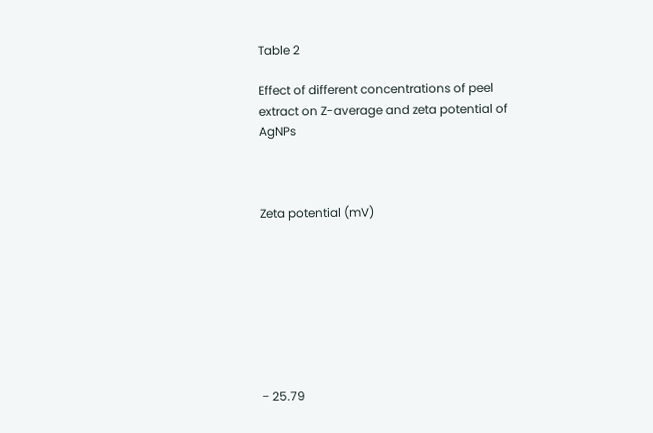Table 2

Effect of different concentrations of peel extract on Z-average and zeta potential of AgNPs



Zeta potential (mV)








− 25.79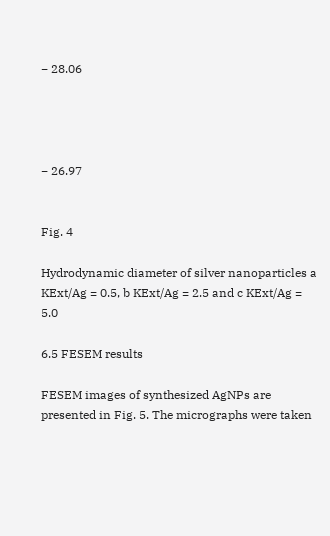− 28.06




− 26.97


Fig. 4

Hydrodynamic diameter of silver nanoparticles a KExt/Ag = 0.5, b KExt/Ag = 2.5 and c KExt/Ag = 5.0

6.5 FESEM results

FESEM images of synthesized AgNPs are presented in Fig. 5. The micrographs were taken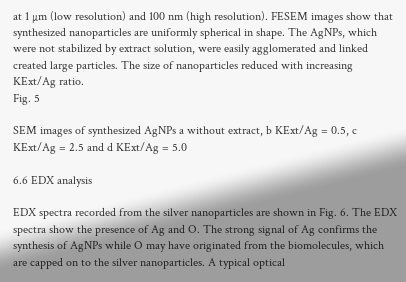at 1 µm (low resolution) and 100 nm (high resolution). FESEM images show that synthesized nanoparticles are uniformly spherical in shape. The AgNPs, which were not stabilized by extract solution, were easily agglomerated and linked created large particles. The size of nanoparticles reduced with increasing KExt/Ag ratio.
Fig. 5

SEM images of synthesized AgNPs a without extract, b KExt/Ag = 0.5, c KExt/Ag = 2.5 and d KExt/Ag = 5.0

6.6 EDX analysis

EDX spectra recorded from the silver nanoparticles are shown in Fig. 6. The EDX spectra show the presence of Ag and O. The strong signal of Ag confirms the synthesis of AgNPs while O may have originated from the biomolecules, which are capped on to the silver nanoparticles. A typical optical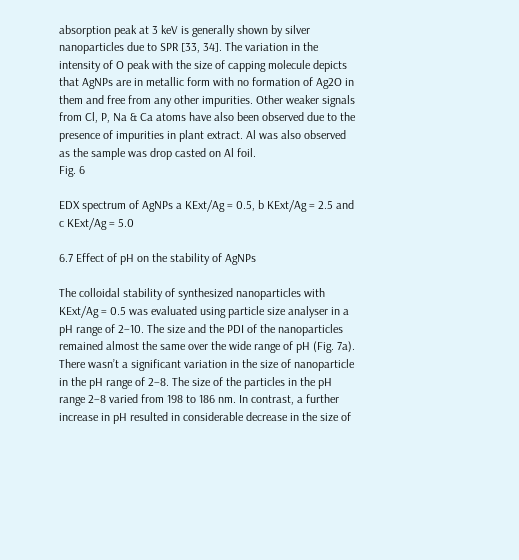absorption peak at 3 keV is generally shown by silver nanoparticles due to SPR [33, 34]. The variation in the intensity of O peak with the size of capping molecule depicts that AgNPs are in metallic form with no formation of Ag2O in them and free from any other impurities. Other weaker signals from Cl, P, Na & Ca atoms have also been observed due to the presence of impurities in plant extract. Al was also observed as the sample was drop casted on Al foil.
Fig. 6

EDX spectrum of AgNPs a KExt/Ag = 0.5, b KExt/Ag = 2.5 and c KExt/Ag = 5.0

6.7 Effect of pH on the stability of AgNPs

The colloidal stability of synthesized nanoparticles with KExt/Ag = 0.5 was evaluated using particle size analyser in a pH range of 2–10. The size and the PDI of the nanoparticles remained almost the same over the wide range of pH (Fig. 7a). There wasn’t a significant variation in the size of nanoparticle in the pH range of 2–8. The size of the particles in the pH range 2–8 varied from 198 to 186 nm. In contrast, a further increase in pH resulted in considerable decrease in the size of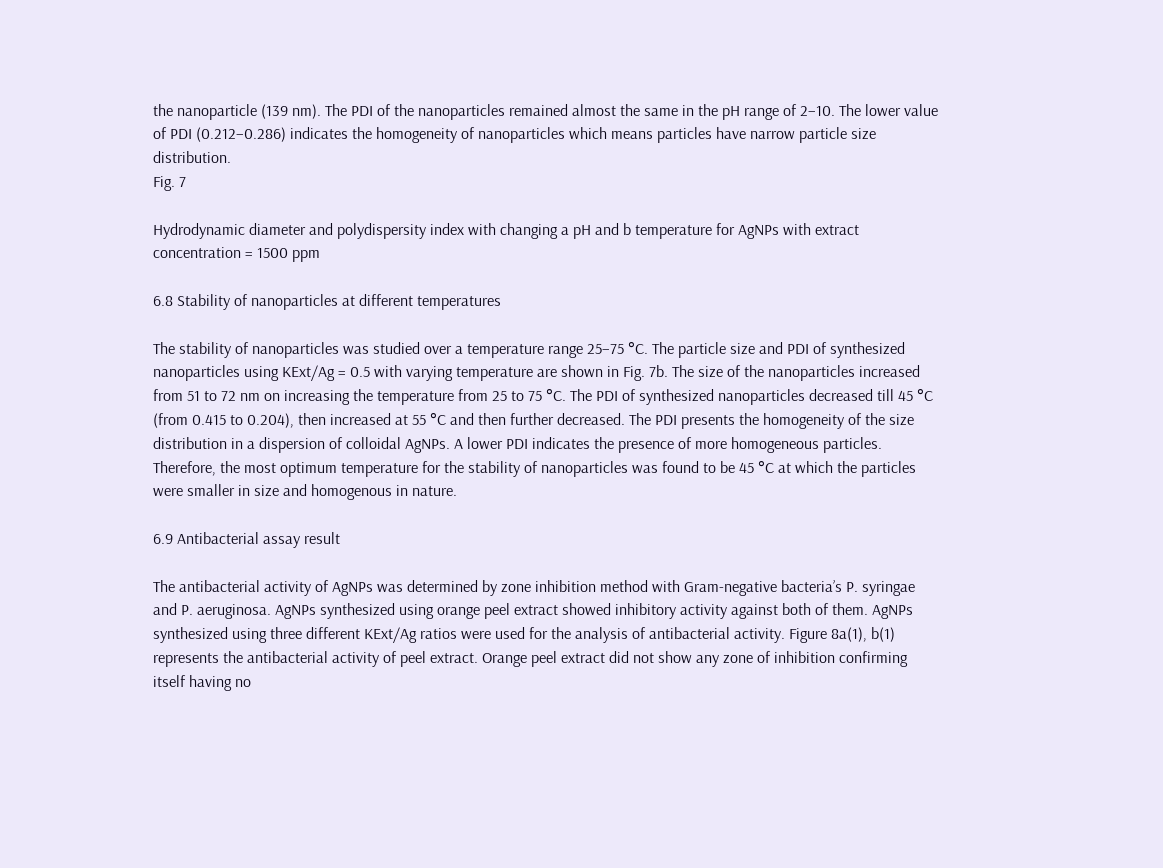the nanoparticle (139 nm). The PDI of the nanoparticles remained almost the same in the pH range of 2–10. The lower value of PDI (0.212–0.286) indicates the homogeneity of nanoparticles which means particles have narrow particle size distribution.
Fig. 7

Hydrodynamic diameter and polydispersity index with changing a pH and b temperature for AgNPs with extract concentration = 1500 ppm

6.8 Stability of nanoparticles at different temperatures

The stability of nanoparticles was studied over a temperature range 25–75 °C. The particle size and PDI of synthesized nanoparticles using KExt/Ag = 0.5 with varying temperature are shown in Fig. 7b. The size of the nanoparticles increased from 51 to 72 nm on increasing the temperature from 25 to 75 °C. The PDI of synthesized nanoparticles decreased till 45 °C (from 0.415 to 0.204), then increased at 55 °C and then further decreased. The PDI presents the homogeneity of the size distribution in a dispersion of colloidal AgNPs. A lower PDI indicates the presence of more homogeneous particles. Therefore, the most optimum temperature for the stability of nanoparticles was found to be 45 °C at which the particles were smaller in size and homogenous in nature.

6.9 Antibacterial assay result

The antibacterial activity of AgNPs was determined by zone inhibition method with Gram-negative bacteria’s P. syringae and P. aeruginosa. AgNPs synthesized using orange peel extract showed inhibitory activity against both of them. AgNPs synthesized using three different KExt/Ag ratios were used for the analysis of antibacterial activity. Figure 8a(1), b(1) represents the antibacterial activity of peel extract. Orange peel extract did not show any zone of inhibition confirming itself having no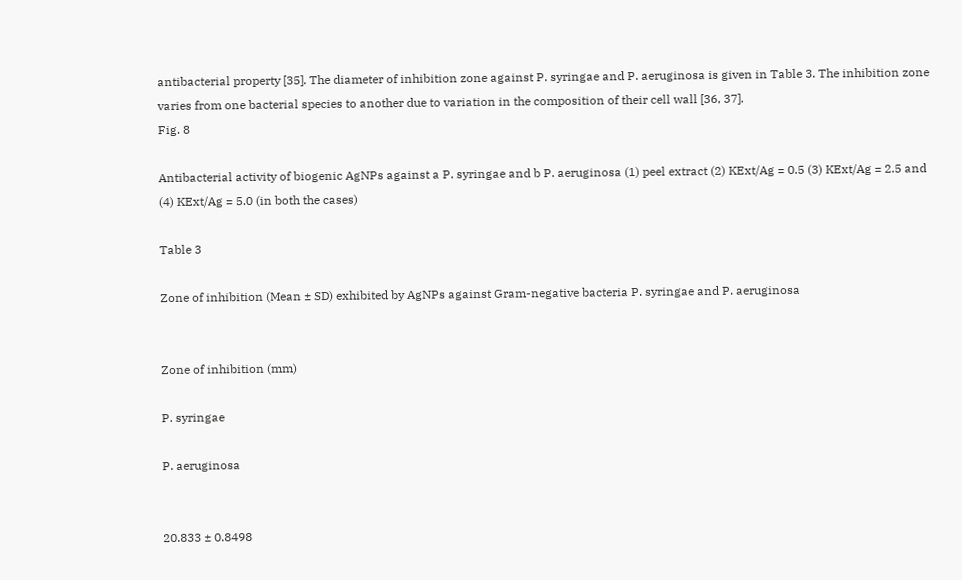antibacterial property [35]. The diameter of inhibition zone against P. syringae and P. aeruginosa is given in Table 3. The inhibition zone varies from one bacterial species to another due to variation in the composition of their cell wall [36, 37].
Fig. 8

Antibacterial activity of biogenic AgNPs against a P. syringae and b P. aeruginosa (1) peel extract (2) KExt/Ag = 0.5 (3) KExt/Ag = 2.5 and (4) KExt/Ag = 5.0 (in both the cases)

Table 3

Zone of inhibition (Mean ± SD) exhibited by AgNPs against Gram-negative bacteria P. syringae and P. aeruginosa


Zone of inhibition (mm)

P. syringae

P. aeruginosa


20.833 ± 0.8498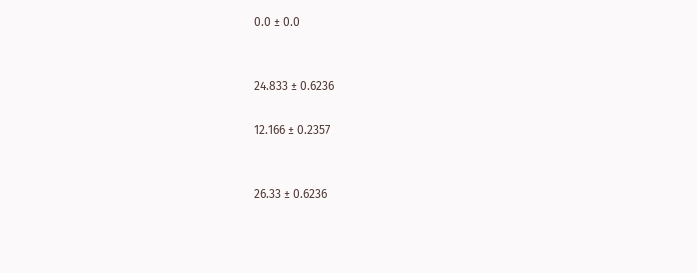0.0 ± 0.0


24.833 ± 0.6236

12.166 ± 0.2357


26.33 ± 0.6236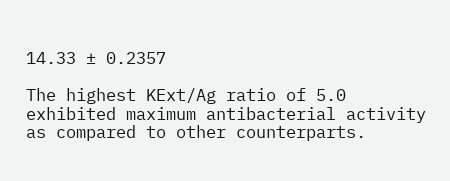14.33 ± 0.2357

The highest KExt/Ag ratio of 5.0 exhibited maximum antibacterial activity as compared to other counterparts.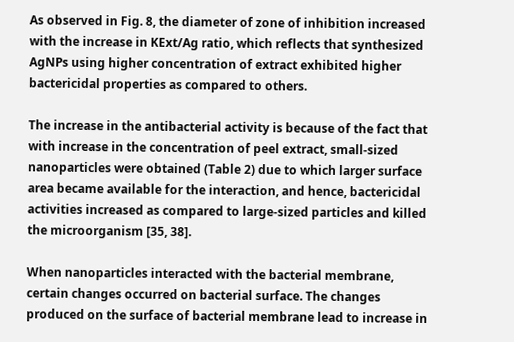As observed in Fig. 8, the diameter of zone of inhibition increased with the increase in KExt/Ag ratio, which reflects that synthesized AgNPs using higher concentration of extract exhibited higher bactericidal properties as compared to others.

The increase in the antibacterial activity is because of the fact that with increase in the concentration of peel extract, small-sized nanoparticles were obtained (Table 2) due to which larger surface area became available for the interaction, and hence, bactericidal activities increased as compared to large-sized particles and killed the microorganism [35, 38].

When nanoparticles interacted with the bacterial membrane, certain changes occurred on bacterial surface. The changes produced on the surface of bacterial membrane lead to increase in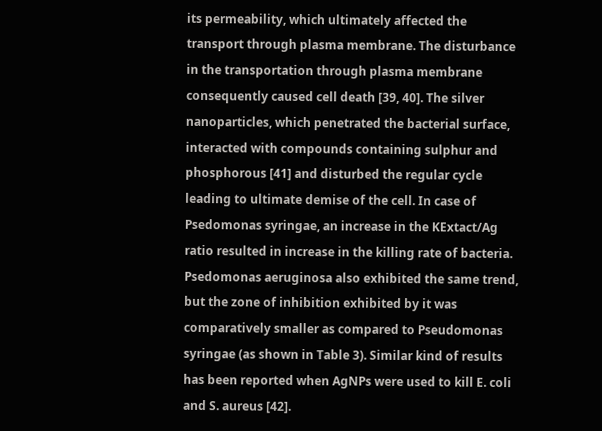its permeability, which ultimately affected the transport through plasma membrane. The disturbance in the transportation through plasma membrane consequently caused cell death [39, 40]. The silver nanoparticles, which penetrated the bacterial surface, interacted with compounds containing sulphur and phosphorous [41] and disturbed the regular cycle leading to ultimate demise of the cell. In case of Psedomonas syringae, an increase in the KExtact/Ag ratio resulted in increase in the killing rate of bacteria. Psedomonas aeruginosa also exhibited the same trend, but the zone of inhibition exhibited by it was comparatively smaller as compared to Pseudomonas syringae (as shown in Table 3). Similar kind of results has been reported when AgNPs were used to kill E. coli and S. aureus [42].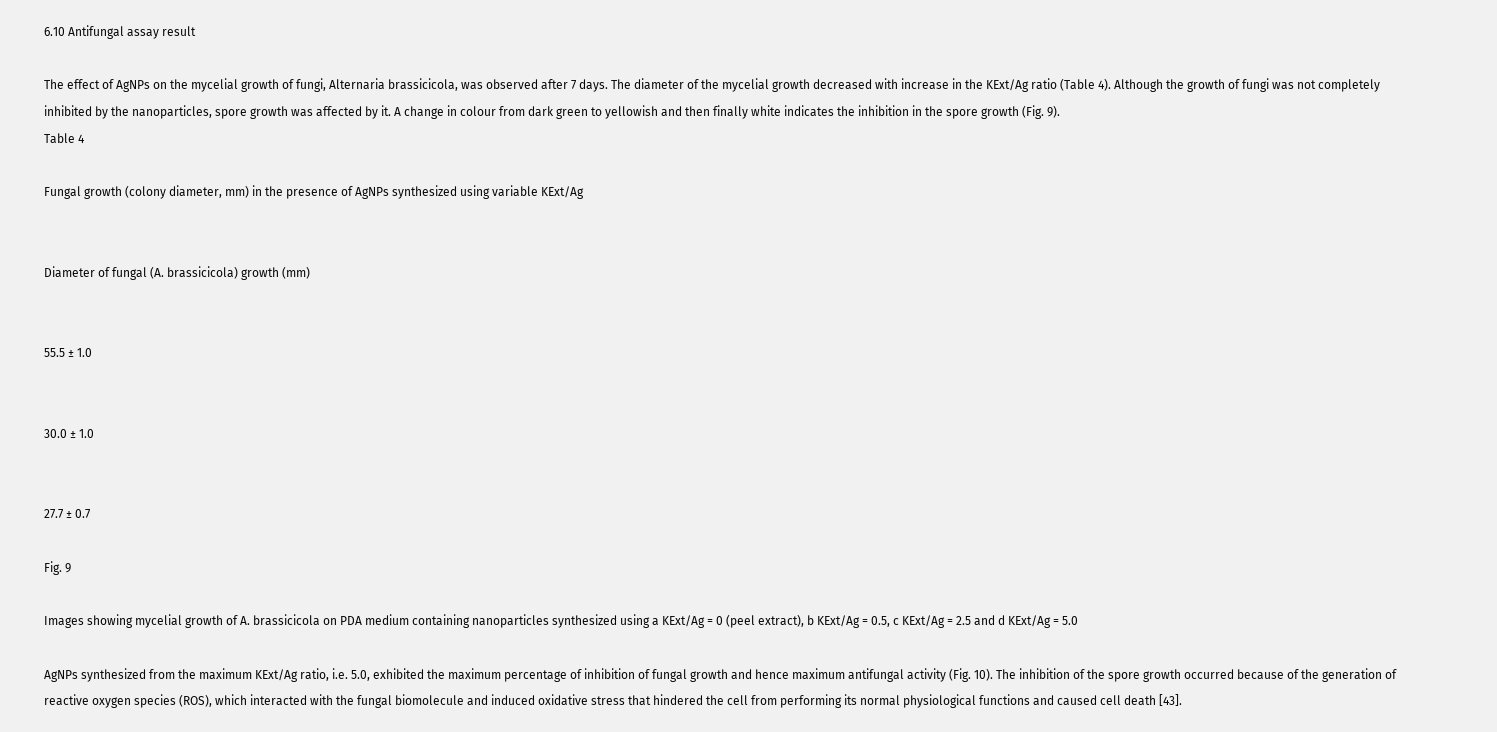6.10 Antifungal assay result

The effect of AgNPs on the mycelial growth of fungi, Alternaria brassicicola, was observed after 7 days. The diameter of the mycelial growth decreased with increase in the KExt/Ag ratio (Table 4). Although the growth of fungi was not completely inhibited by the nanoparticles, spore growth was affected by it. A change in colour from dark green to yellowish and then finally white indicates the inhibition in the spore growth (Fig. 9).
Table 4

Fungal growth (colony diameter, mm) in the presence of AgNPs synthesized using variable KExt/Ag


Diameter of fungal (A. brassicicola) growth (mm)


55.5 ± 1.0


30.0 ± 1.0


27.7 ± 0.7

Fig. 9

Images showing mycelial growth of A. brassicicola on PDA medium containing nanoparticles synthesized using a KExt/Ag = 0 (peel extract), b KExt/Ag = 0.5, c KExt/Ag = 2.5 and d KExt/Ag = 5.0

AgNPs synthesized from the maximum KExt/Ag ratio, i.e. 5.0, exhibited the maximum percentage of inhibition of fungal growth and hence maximum antifungal activity (Fig. 10). The inhibition of the spore growth occurred because of the generation of reactive oxygen species (ROS), which interacted with the fungal biomolecule and induced oxidative stress that hindered the cell from performing its normal physiological functions and caused cell death [43].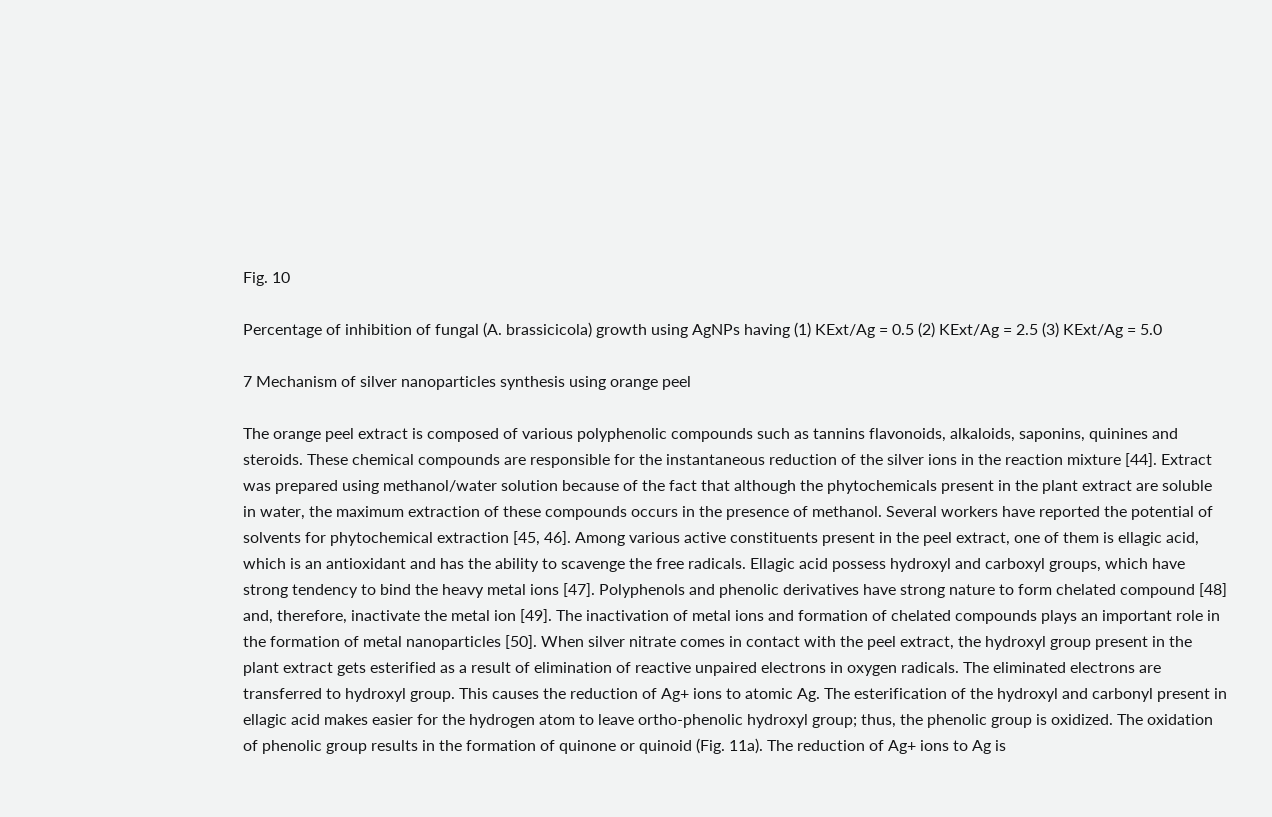Fig. 10

Percentage of inhibition of fungal (A. brassicicola) growth using AgNPs having (1) KExt/Ag = 0.5 (2) KExt/Ag = 2.5 (3) KExt/Ag = 5.0

7 Mechanism of silver nanoparticles synthesis using orange peel

The orange peel extract is composed of various polyphenolic compounds such as tannins flavonoids, alkaloids, saponins, quinines and steroids. These chemical compounds are responsible for the instantaneous reduction of the silver ions in the reaction mixture [44]. Extract was prepared using methanol/water solution because of the fact that although the phytochemicals present in the plant extract are soluble in water, the maximum extraction of these compounds occurs in the presence of methanol. Several workers have reported the potential of solvents for phytochemical extraction [45, 46]. Among various active constituents present in the peel extract, one of them is ellagic acid, which is an antioxidant and has the ability to scavenge the free radicals. Ellagic acid possess hydroxyl and carboxyl groups, which have strong tendency to bind the heavy metal ions [47]. Polyphenols and phenolic derivatives have strong nature to form chelated compound [48] and, therefore, inactivate the metal ion [49]. The inactivation of metal ions and formation of chelated compounds plays an important role in the formation of metal nanoparticles [50]. When silver nitrate comes in contact with the peel extract, the hydroxyl group present in the plant extract gets esterified as a result of elimination of reactive unpaired electrons in oxygen radicals. The eliminated electrons are transferred to hydroxyl group. This causes the reduction of Ag+ ions to atomic Ag. The esterification of the hydroxyl and carbonyl present in ellagic acid makes easier for the hydrogen atom to leave ortho-phenolic hydroxyl group; thus, the phenolic group is oxidized. The oxidation of phenolic group results in the formation of quinone or quinoid (Fig. 11a). The reduction of Ag+ ions to Ag is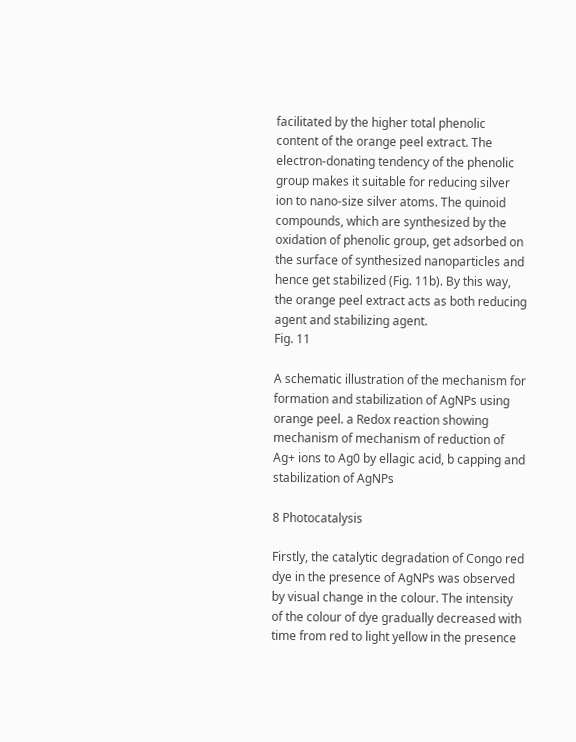facilitated by the higher total phenolic content of the orange peel extract. The electron-donating tendency of the phenolic group makes it suitable for reducing silver ion to nano-size silver atoms. The quinoid compounds, which are synthesized by the oxidation of phenolic group, get adsorbed on the surface of synthesized nanoparticles and hence get stabilized (Fig. 11b). By this way, the orange peel extract acts as both reducing agent and stabilizing agent.
Fig. 11

A schematic illustration of the mechanism for formation and stabilization of AgNPs using orange peel. a Redox reaction showing mechanism of mechanism of reduction of Ag+ ions to Ag0 by ellagic acid, b capping and stabilization of AgNPs

8 Photocatalysis

Firstly, the catalytic degradation of Congo red dye in the presence of AgNPs was observed by visual change in the colour. The intensity of the colour of dye gradually decreased with time from red to light yellow in the presence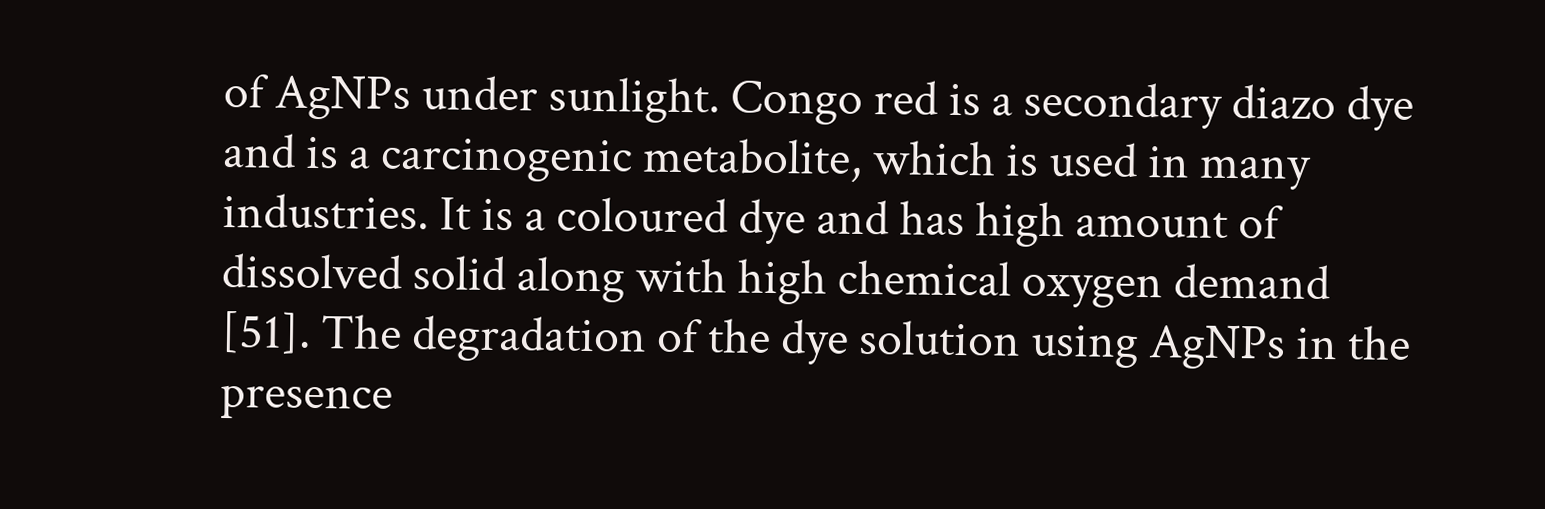of AgNPs under sunlight. Congo red is a secondary diazo dye and is a carcinogenic metabolite, which is used in many industries. It is a coloured dye and has high amount of dissolved solid along with high chemical oxygen demand [51]. The degradation of the dye solution using AgNPs in the presence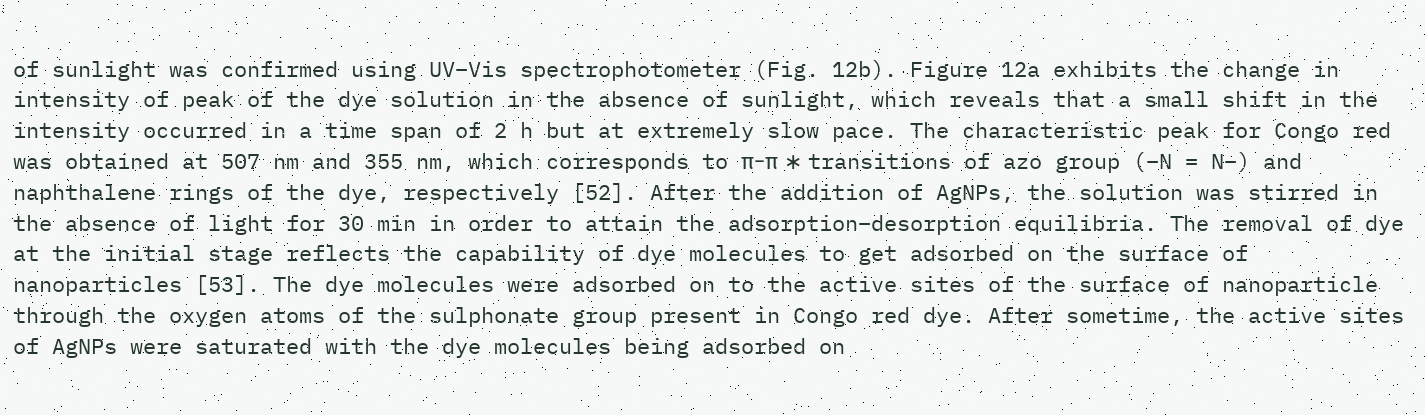of sunlight was confirmed using UV–Vis spectrophotometer (Fig. 12b). Figure 12a exhibits the change in intensity of peak of the dye solution in the absence of sunlight, which reveals that a small shift in the intensity occurred in a time span of 2 h but at extremely slow pace. The characteristic peak for Congo red was obtained at 507 nm and 355 nm, which corresponds to π−π ∗ transitions of azo group (−N = N−) and naphthalene rings of the dye, respectively [52]. After the addition of AgNPs, the solution was stirred in the absence of light for 30 min in order to attain the adsorption–desorption equilibria. The removal of dye at the initial stage reflects the capability of dye molecules to get adsorbed on the surface of nanoparticles [53]. The dye molecules were adsorbed on to the active sites of the surface of nanoparticle through the oxygen atoms of the sulphonate group present in Congo red dye. After sometime, the active sites of AgNPs were saturated with the dye molecules being adsorbed on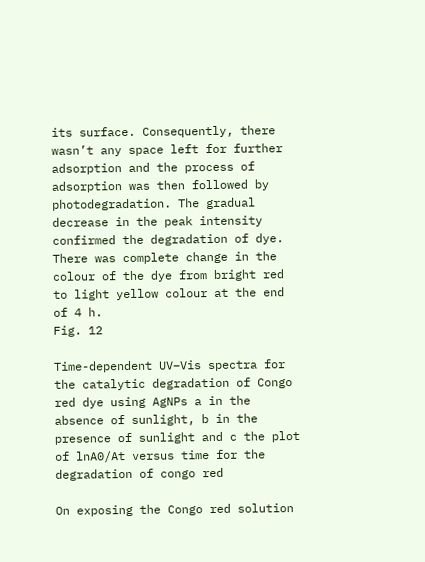its surface. Consequently, there wasn’t any space left for further adsorption and the process of adsorption was then followed by photodegradation. The gradual decrease in the peak intensity confirmed the degradation of dye. There was complete change in the colour of the dye from bright red to light yellow colour at the end of 4 h.
Fig. 12

Time-dependent UV–Vis spectra for the catalytic degradation of Congo red dye using AgNPs a in the absence of sunlight, b in the presence of sunlight and c the plot of lnA0/At versus time for the degradation of congo red

On exposing the Congo red solution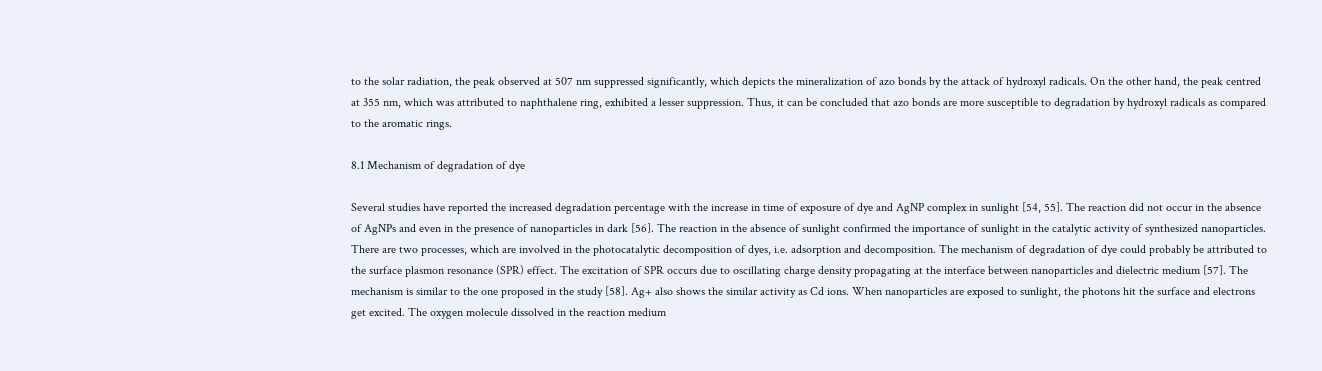to the solar radiation, the peak observed at 507 nm suppressed significantly, which depicts the mineralization of azo bonds by the attack of hydroxyl radicals. On the other hand, the peak centred at 355 nm, which was attributed to naphthalene ring, exhibited a lesser suppression. Thus, it can be concluded that azo bonds are more susceptible to degradation by hydroxyl radicals as compared to the aromatic rings.

8.1 Mechanism of degradation of dye

Several studies have reported the increased degradation percentage with the increase in time of exposure of dye and AgNP complex in sunlight [54, 55]. The reaction did not occur in the absence of AgNPs and even in the presence of nanoparticles in dark [56]. The reaction in the absence of sunlight confirmed the importance of sunlight in the catalytic activity of synthesized nanoparticles. There are two processes, which are involved in the photocatalytic decomposition of dyes, i.e. adsorption and decomposition. The mechanism of degradation of dye could probably be attributed to the surface plasmon resonance (SPR) effect. The excitation of SPR occurs due to oscillating charge density propagating at the interface between nanoparticles and dielectric medium [57]. The mechanism is similar to the one proposed in the study [58]. Ag+ also shows the similar activity as Cd ions. When nanoparticles are exposed to sunlight, the photons hit the surface and electrons get excited. The oxygen molecule dissolved in the reaction medium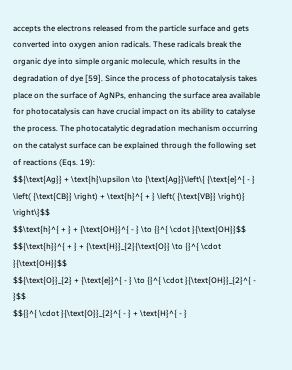accepts the electrons released from the particle surface and gets converted into oxygen anion radicals. These radicals break the organic dye into simple organic molecule, which results in the degradation of dye [59]. Since the process of photocatalysis takes place on the surface of AgNPs, enhancing the surface area available for photocatalysis can have crucial impact on its ability to catalyse the process. The photocatalytic degradation mechanism occurring on the catalyst surface can be explained through the following set of reactions (Eqs. 19):
$${\text{Ag}} + \text{h}\upsilon \to {\text{Ag}}\left\{ {\text{e}^{ - } \left( {\text{CB}} \right) + \text{h}^{ + } \left( {\text{VB}} \right)} \right\}$$
$$\text{h}^{ + } + {\text{OH}}^{ - } \to {}^{ \cdot }{\text{OH}}$$
$${\text{h}}^{ + } + {\text{H}}_{2}{\text{O}} \to {}^{ \cdot }{\text{OH}}$$
$${\text{O}}_{2} + {\text{e}}^{ - } \to {}^{ \cdot }{\text{OH}}_{2}^{ - }$$
$${}^{ \cdot }{\text{O}}_{2}^{ - } + \text{H}^{ - }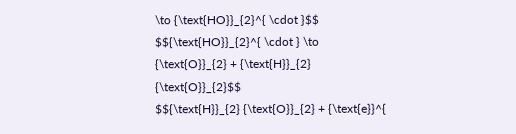\to {\text{HO}}_{2}^{ \cdot }$$
$${\text{HO}}_{2}^{ \cdot } \to {\text{O}}_{2} + {\text{H}}_{2} {\text{O}}_{2}$$
$${\text{H}}_{2} {\text{O}}_{2} + {\text{e}}^{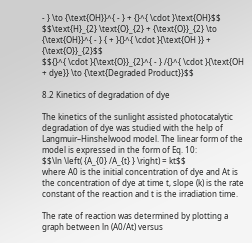- } \to {\text{OH}}^{ - } + {}^{ \cdot }\text{OH}$$
$$\text{H}_{2} \text{O}_{2} + {\text{O}}_{2} \to {\text{OH}}^{ - } { + }{}^{ \cdot }{\text{OH }} + {\text{O}}_{2}$$
$${}^{ \cdot }{\text{O}}_{2}^{ - } /{}^{ \cdot }{\text{OH + dye}} \to {\text{Degraded Product}}$$

8.2 Kinetics of degradation of dye

The kinetics of the sunlight assisted photocatalytic degradation of dye was studied with the help of Langmuir–Hinshelwood model. The linear form of the model is expressed in the form of Eq. 10:
$$\ln \left( {A_{0} /A_{t} } \right) = kt$$
where A0 is the initial concentration of dye and At is the concentration of dye at time t, slope (k) is the rate constant of the reaction and t is the irradiation time.

The rate of reaction was determined by plotting a graph between ln (A0/At) versus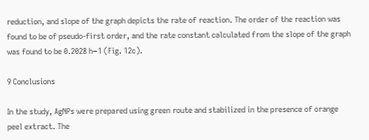reduction, and slope of the graph depicts the rate of reaction. The order of the reaction was found to be of pseudo-first order, and the rate constant calculated from the slope of the graph was found to be 0.2028 h−1 (Fig. 12c).

9 Conclusions

In the study, AgNPs were prepared using green route and stabilized in the presence of orange peel extract. The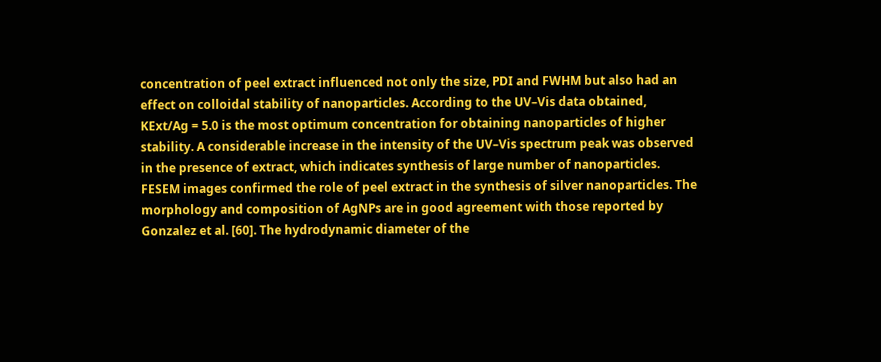concentration of peel extract influenced not only the size, PDI and FWHM but also had an effect on colloidal stability of nanoparticles. According to the UV–Vis data obtained, KExt/Ag = 5.0 is the most optimum concentration for obtaining nanoparticles of higher stability. A considerable increase in the intensity of the UV–Vis spectrum peak was observed in the presence of extract, which indicates synthesis of large number of nanoparticles. FESEM images confirmed the role of peel extract in the synthesis of silver nanoparticles. The morphology and composition of AgNPs are in good agreement with those reported by Gonzalez et al. [60]. The hydrodynamic diameter of the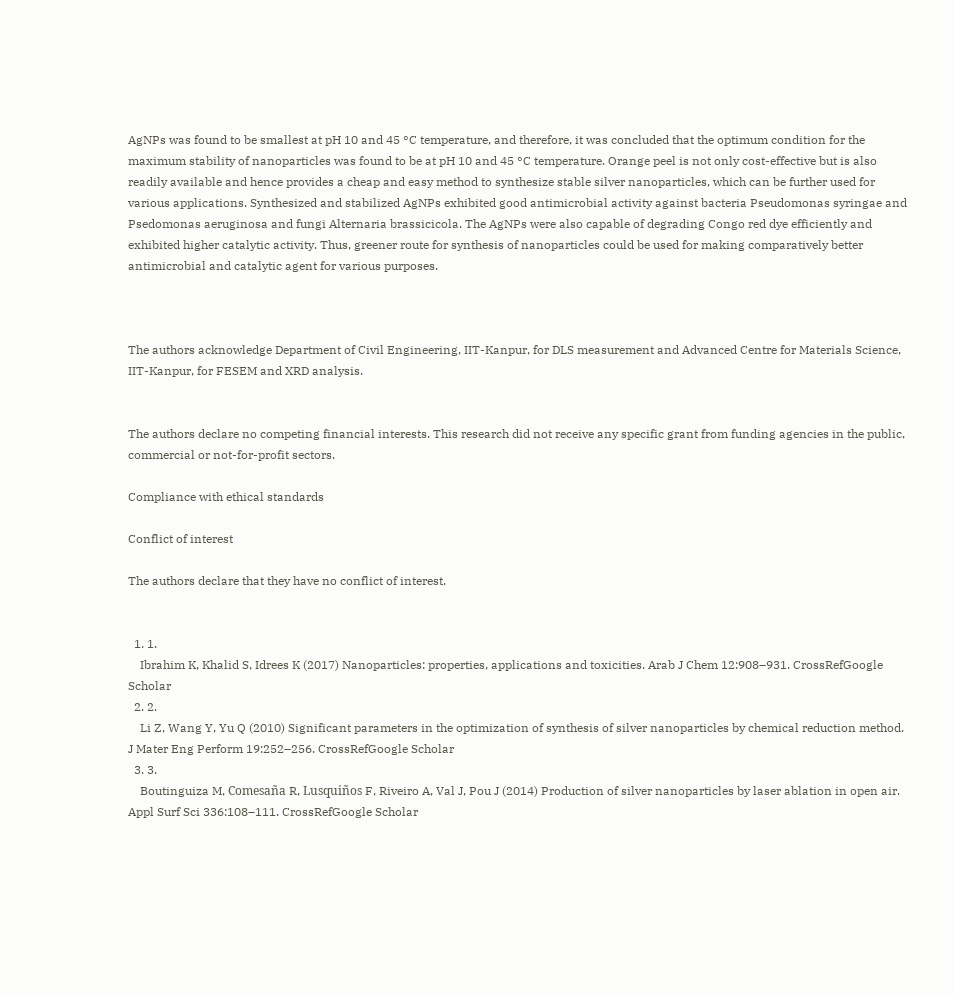AgNPs was found to be smallest at pH 10 and 45 °C temperature, and therefore, it was concluded that the optimum condition for the maximum stability of nanoparticles was found to be at pH 10 and 45 °C temperature. Orange peel is not only cost-effective but is also readily available and hence provides a cheap and easy method to synthesize stable silver nanoparticles, which can be further used for various applications. Synthesized and stabilized AgNPs exhibited good antimicrobial activity against bacteria Pseudomonas syringae and Psedomonas aeruginosa and fungi Alternaria brassicicola. The AgNPs were also capable of degrading Congo red dye efficiently and exhibited higher catalytic activity. Thus, greener route for synthesis of nanoparticles could be used for making comparatively better antimicrobial and catalytic agent for various purposes.



The authors acknowledge Department of Civil Engineering, IIT-Kanpur, for DLS measurement and Advanced Centre for Materials Science, IIT-Kanpur, for FESEM and XRD analysis.


The authors declare no competing financial interests. This research did not receive any specific grant from funding agencies in the public, commercial or not-for-profit sectors.

Compliance with ethical standards

Conflict of interest

The authors declare that they have no conflict of interest.


  1. 1.
    Ibrahim K, Khalid S, Idrees K (2017) Nanoparticles: properties, applications and toxicities. Arab J Chem 12:908–931. CrossRefGoogle Scholar
  2. 2.
    Li Z, Wang Y, Yu Q (2010) Significant parameters in the optimization of synthesis of silver nanoparticles by chemical reduction method. J Mater Eng Perform 19:252–256. CrossRefGoogle Scholar
  3. 3.
    Boutinguiza M, Comesaña R, Lusquiños F, Riveiro A, Val J, Pou J (2014) Production of silver nanoparticles by laser ablation in open air. Appl Surf Sci 336:108–111. CrossRefGoogle Scholar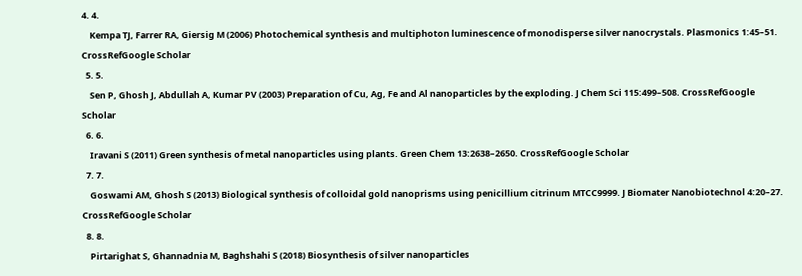4. 4.
    Kempa TJ, Farrer RA, Giersig M (2006) Photochemical synthesis and multiphoton luminescence of monodisperse silver nanocrystals. Plasmonics 1:45–51. CrossRefGoogle Scholar
  5. 5.
    Sen P, Ghosh J, Abdullah A, Kumar PV (2003) Preparation of Cu, Ag, Fe and Al nanoparticles by the exploding. J Chem Sci 115:499–508. CrossRefGoogle Scholar
  6. 6.
    Iravani S (2011) Green synthesis of metal nanoparticles using plants. Green Chem 13:2638–2650. CrossRefGoogle Scholar
  7. 7.
    Goswami AM, Ghosh S (2013) Biological synthesis of colloidal gold nanoprisms using penicillium citrinum MTCC9999. J Biomater Nanobiotechnol 4:20–27. CrossRefGoogle Scholar
  8. 8.
    Pirtarighat S, Ghannadnia M, Baghshahi S (2018) Biosynthesis of silver nanoparticles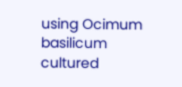using Ocimum basilicum cultured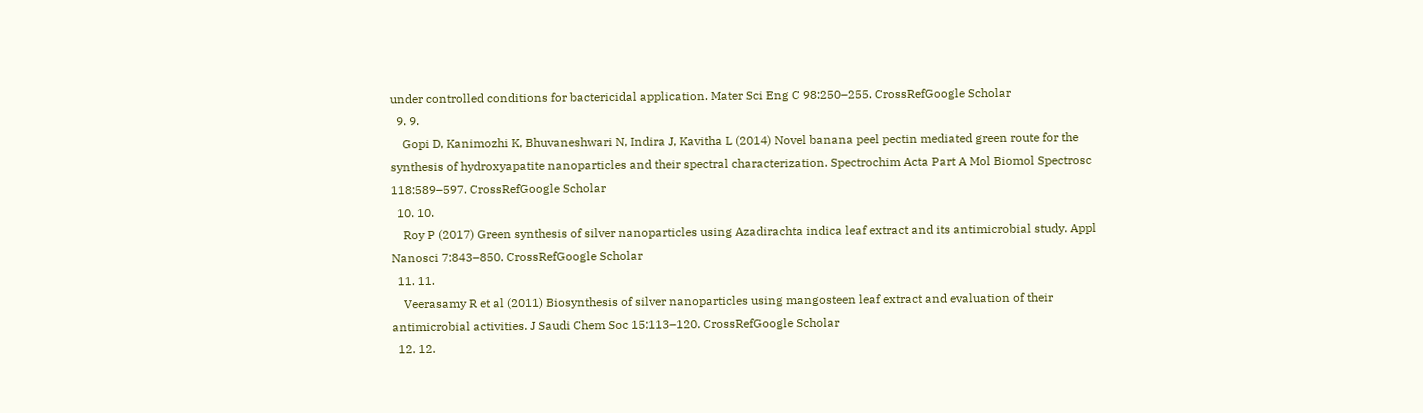under controlled conditions for bactericidal application. Mater Sci Eng C 98:250–255. CrossRefGoogle Scholar
  9. 9.
    Gopi D, Kanimozhi K, Bhuvaneshwari N, Indira J, Kavitha L (2014) Novel banana peel pectin mediated green route for the synthesis of hydroxyapatite nanoparticles and their spectral characterization. Spectrochim Acta Part A Mol Biomol Spectrosc 118:589–597. CrossRefGoogle Scholar
  10. 10.
    Roy P (2017) Green synthesis of silver nanoparticles using Azadirachta indica leaf extract and its antimicrobial study. Appl Nanosci 7:843–850. CrossRefGoogle Scholar
  11. 11.
    Veerasamy R et al (2011) Biosynthesis of silver nanoparticles using mangosteen leaf extract and evaluation of their antimicrobial activities. J Saudi Chem Soc 15:113–120. CrossRefGoogle Scholar
  12. 12.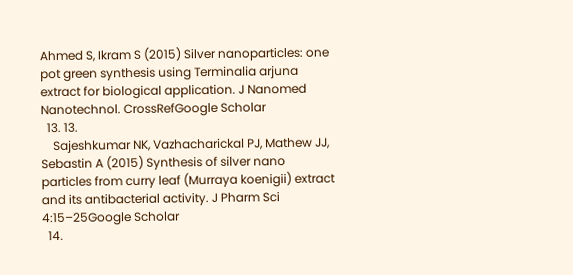Ahmed S, Ikram S (2015) Silver nanoparticles: one pot green synthesis using Terminalia arjuna extract for biological application. J Nanomed Nanotechnol. CrossRefGoogle Scholar
  13. 13.
    Sajeshkumar NK, Vazhacharickal PJ, Mathew JJ, Sebastin A (2015) Synthesis of silver nano particles from curry leaf (Murraya koenigii) extract and its antibacterial activity. J Pharm Sci 4:15–25Google Scholar
  14.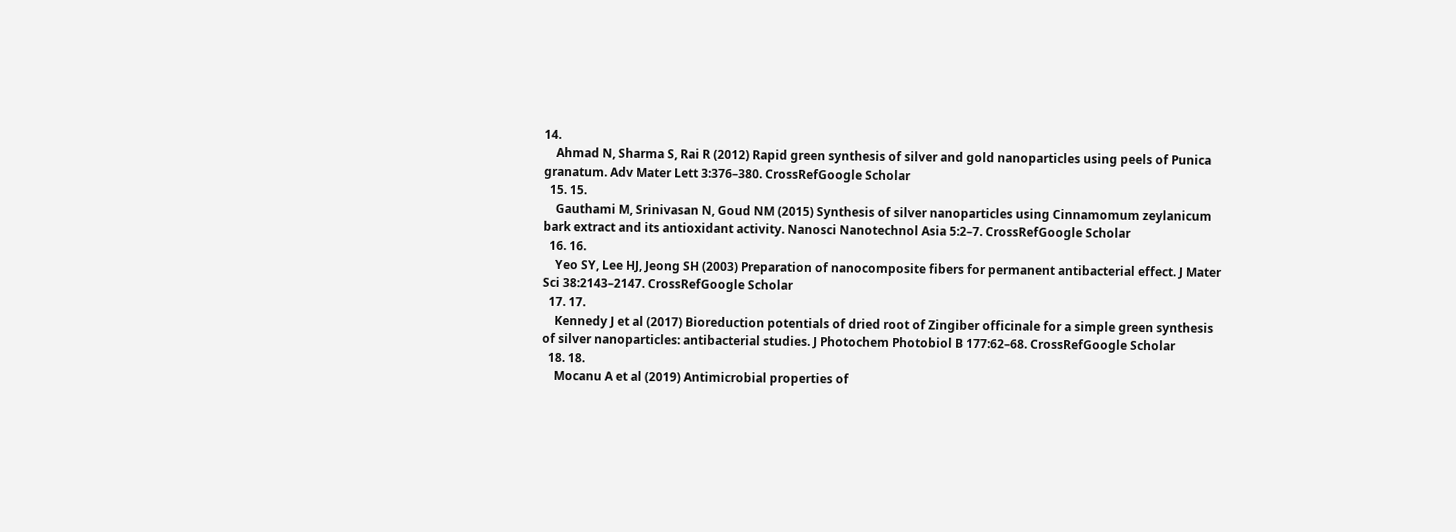14.
    Ahmad N, Sharma S, Rai R (2012) Rapid green synthesis of silver and gold nanoparticles using peels of Punica granatum. Adv Mater Lett 3:376–380. CrossRefGoogle Scholar
  15. 15.
    Gauthami M, Srinivasan N, Goud NM (2015) Synthesis of silver nanoparticles using Cinnamomum zeylanicum bark extract and its antioxidant activity. Nanosci Nanotechnol Asia 5:2–7. CrossRefGoogle Scholar
  16. 16.
    Yeo SY, Lee HJ, Jeong SH (2003) Preparation of nanocomposite fibers for permanent antibacterial effect. J Mater Sci 38:2143–2147. CrossRefGoogle Scholar
  17. 17.
    Kennedy J et al (2017) Bioreduction potentials of dried root of Zingiber officinale for a simple green synthesis of silver nanoparticles: antibacterial studies. J Photochem Photobiol B 177:62–68. CrossRefGoogle Scholar
  18. 18.
    Mocanu A et al (2019) Antimicrobial properties of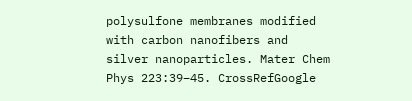polysulfone membranes modified with carbon nanofibers and silver nanoparticles. Mater Chem Phys 223:39–45. CrossRefGoogle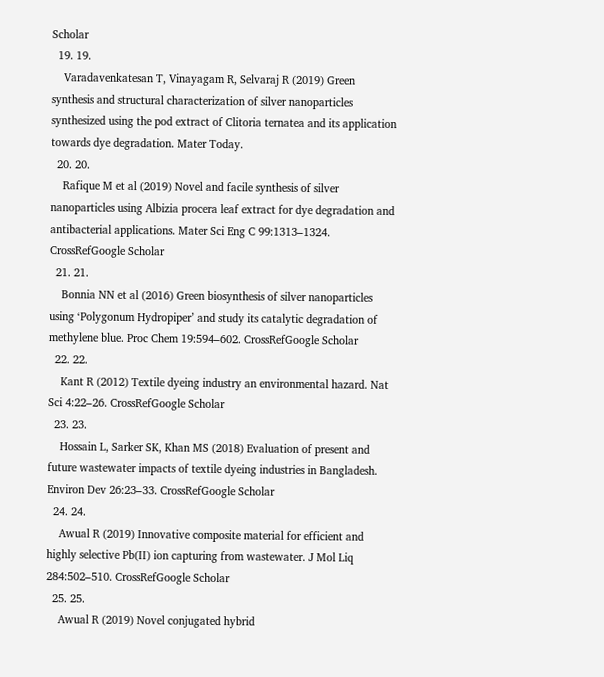Scholar
  19. 19.
    Varadavenkatesan T, Vinayagam R, Selvaraj R (2019) Green synthesis and structural characterization of silver nanoparticles synthesized using the pod extract of Clitoria ternatea and its application towards dye degradation. Mater Today.
  20. 20.
    Rafique M et al (2019) Novel and facile synthesis of silver nanoparticles using Albizia procera leaf extract for dye degradation and antibacterial applications. Mater Sci Eng C 99:1313–1324. CrossRefGoogle Scholar
  21. 21.
    Bonnia NN et al (2016) Green biosynthesis of silver nanoparticles using ‘Polygonum Hydropiper’ and study its catalytic degradation of methylene blue. Proc Chem 19:594–602. CrossRefGoogle Scholar
  22. 22.
    Kant R (2012) Textile dyeing industry an environmental hazard. Nat Sci 4:22–26. CrossRefGoogle Scholar
  23. 23.
    Hossain L, Sarker SK, Khan MS (2018) Evaluation of present and future wastewater impacts of textile dyeing industries in Bangladesh. Environ Dev 26:23–33. CrossRefGoogle Scholar
  24. 24.
    Awual R (2019) Innovative composite material for efficient and highly selective Pb(II) ion capturing from wastewater. J Mol Liq 284:502–510. CrossRefGoogle Scholar
  25. 25.
    Awual R (2019) Novel conjugated hybrid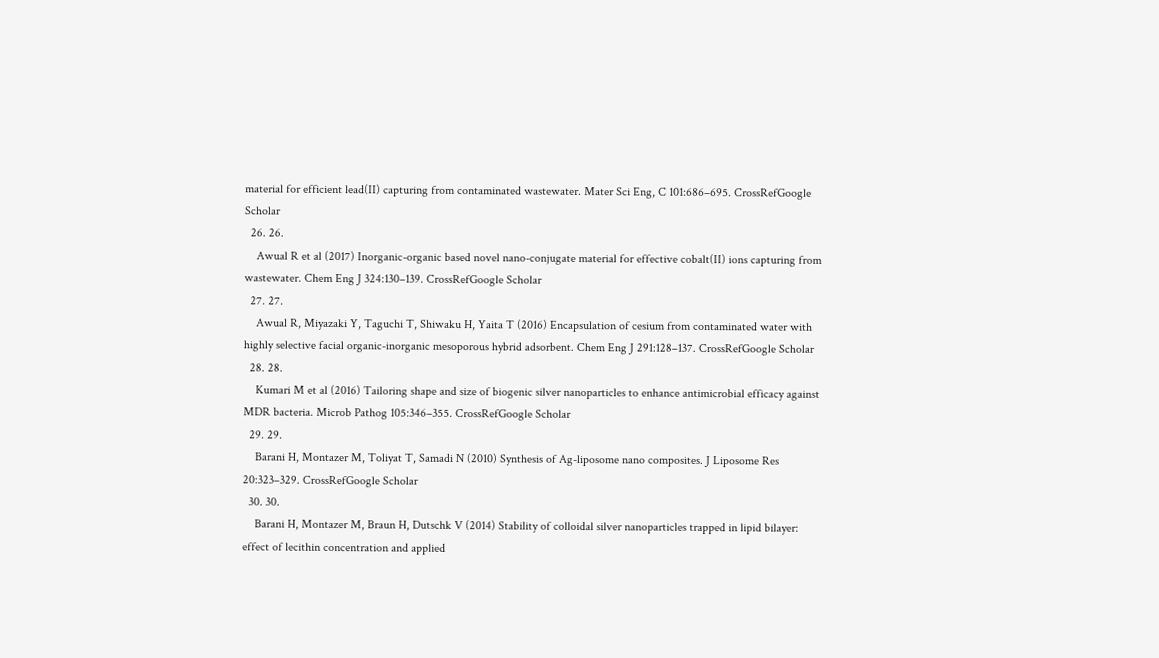material for efficient lead(II) capturing from contaminated wastewater. Mater Sci Eng, C 101:686–695. CrossRefGoogle Scholar
  26. 26.
    Awual R et al (2017) Inorganic-organic based novel nano-conjugate material for effective cobalt(II) ions capturing from wastewater. Chem Eng J 324:130–139. CrossRefGoogle Scholar
  27. 27.
    Awual R, Miyazaki Y, Taguchi T, Shiwaku H, Yaita T (2016) Encapsulation of cesium from contaminated water with highly selective facial organic-inorganic mesoporous hybrid adsorbent. Chem Eng J 291:128–137. CrossRefGoogle Scholar
  28. 28.
    Kumari M et al (2016) Tailoring shape and size of biogenic silver nanoparticles to enhance antimicrobial efficacy against MDR bacteria. Microb Pathog 105:346–355. CrossRefGoogle Scholar
  29. 29.
    Barani H, Montazer M, Toliyat T, Samadi N (2010) Synthesis of Ag-liposome nano composites. J Liposome Res 20:323–329. CrossRefGoogle Scholar
  30. 30.
    Barani H, Montazer M, Braun H, Dutschk V (2014) Stability of colloidal silver nanoparticles trapped in lipid bilayer: effect of lecithin concentration and applied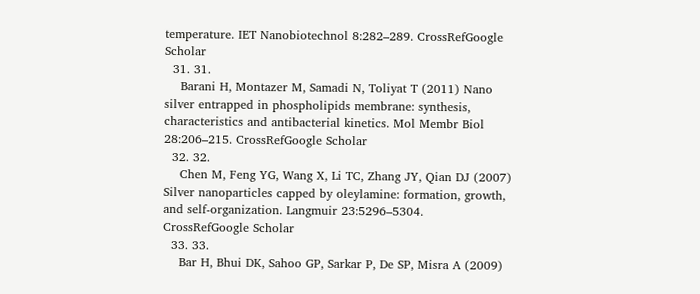temperature. IET Nanobiotechnol 8:282–289. CrossRefGoogle Scholar
  31. 31.
    Barani H, Montazer M, Samadi N, Toliyat T (2011) Nano silver entrapped in phospholipids membrane: synthesis, characteristics and antibacterial kinetics. Mol Membr Biol 28:206–215. CrossRefGoogle Scholar
  32. 32.
    Chen M, Feng YG, Wang X, Li TC, Zhang JY, Qian DJ (2007) Silver nanoparticles capped by oleylamine: formation, growth, and self-organization. Langmuir 23:5296–5304. CrossRefGoogle Scholar
  33. 33.
    Bar H, Bhui DK, Sahoo GP, Sarkar P, De SP, Misra A (2009)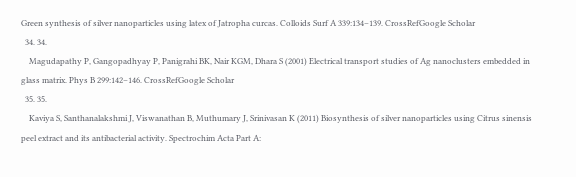Green synthesis of silver nanoparticles using latex of Jatropha curcas. Colloids Surf A 339:134–139. CrossRefGoogle Scholar
  34. 34.
    Magudapathy P, Gangopadhyay P, Panigrahi BK, Nair KGM, Dhara S (2001) Electrical transport studies of Ag nanoclusters embedded in glass matrix. Phys B 299:142–146. CrossRefGoogle Scholar
  35. 35.
    Kaviya S, Santhanalakshmi J, Viswanathan B, Muthumary J, Srinivasan K (2011) Biosynthesis of silver nanoparticles using Citrus sinensis peel extract and its antibacterial activity. Spectrochim Acta Part A: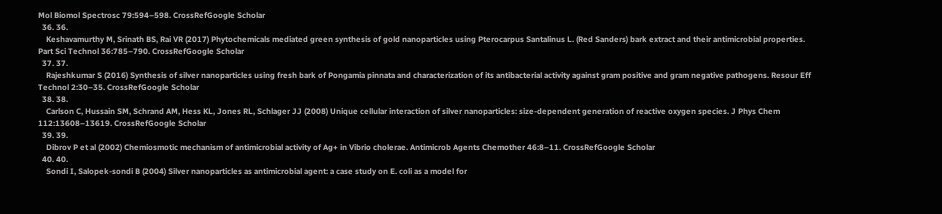Mol Biomol Spectrosc 79:594–598. CrossRefGoogle Scholar
  36. 36.
    Keshavamurthy M, Srinath BS, Rai VR (2017) Phytochemicals mediated green synthesis of gold nanoparticles using Pterocarpus Santalinus L. (Red Sanders) bark extract and their antimicrobial properties. Part Sci Technol 36:785–790. CrossRefGoogle Scholar
  37. 37.
    Rajeshkumar S (2016) Synthesis of silver nanoparticles using fresh bark of Pongamia pinnata and characterization of its antibacterial activity against gram positive and gram negative pathogens. Resour Eff Technol 2:30–35. CrossRefGoogle Scholar
  38. 38.
    Carlson C, Hussain SM, Schrand AM, Hess KL, Jones RL, Schlager JJ (2008) Unique cellular interaction of silver nanoparticles: size-dependent generation of reactive oxygen species. J Phys Chem 112:13608–13619. CrossRefGoogle Scholar
  39. 39.
    Dibrov P et al (2002) Chemiosmotic mechanism of antimicrobial activity of Ag+ in Vibrio cholerae. Antimicrob Agents Chemother 46:8–11. CrossRefGoogle Scholar
  40. 40.
    Sondi I, Salopek-sondi B (2004) Silver nanoparticles as antimicrobial agent: a case study on E. coli as a model for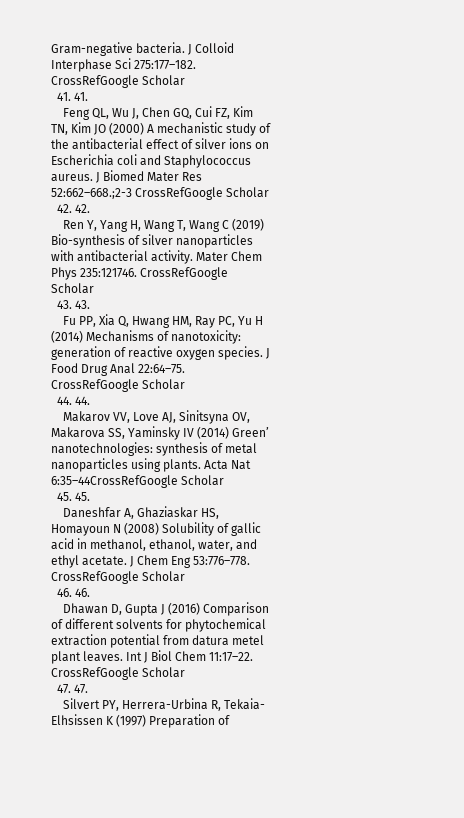Gram-negative bacteria. J Colloid Interphase Sci 275:177–182. CrossRefGoogle Scholar
  41. 41.
    Feng QL, Wu J, Chen GQ, Cui FZ, Kim TN, Kim JO (2000) A mechanistic study of the antibacterial effect of silver ions on Escherichia coli and Staphylococcus aureus. J Biomed Mater Res 52:662–668.;2-3 CrossRefGoogle Scholar
  42. 42.
    Ren Y, Yang H, Wang T, Wang C (2019) Bio-synthesis of silver nanoparticles with antibacterial activity. Mater Chem Phys 235:121746. CrossRefGoogle Scholar
  43. 43.
    Fu PP, Xia Q, Hwang HM, Ray PC, Yu H (2014) Mechanisms of nanotoxicity: generation of reactive oxygen species. J Food Drug Anal 22:64–75. CrossRefGoogle Scholar
  44. 44.
    Makarov VV, Love AJ, Sinitsyna OV, Makarova SS, Yaminsky IV (2014) Green’ nanotechnologies: synthesis of metal nanoparticles using plants. Acta Nat 6:35–44CrossRefGoogle Scholar
  45. 45.
    Daneshfar A, Ghaziaskar HS, Homayoun N (2008) Solubility of gallic acid in methanol, ethanol, water, and ethyl acetate. J Chem Eng 53:776–778. CrossRefGoogle Scholar
  46. 46.
    Dhawan D, Gupta J (2016) Comparison of different solvents for phytochemical extraction potential from datura metel plant leaves. Int J Biol Chem 11:17–22. CrossRefGoogle Scholar
  47. 47.
    Silvert PY, Herrera-Urbina R, Tekaia-Elhsissen K (1997) Preparation of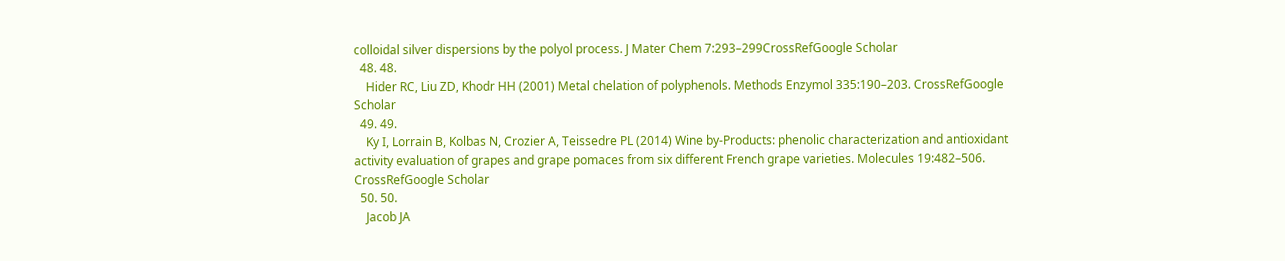colloidal silver dispersions by the polyol process. J Mater Chem 7:293–299CrossRefGoogle Scholar
  48. 48.
    Hider RC, Liu ZD, Khodr HH (2001) Metal chelation of polyphenols. Methods Enzymol 335:190–203. CrossRefGoogle Scholar
  49. 49.
    Ky I, Lorrain B, Kolbas N, Crozier A, Teissedre PL (2014) Wine by-Products: phenolic characterization and antioxidant activity evaluation of grapes and grape pomaces from six different French grape varieties. Molecules 19:482–506. CrossRefGoogle Scholar
  50. 50.
    Jacob JA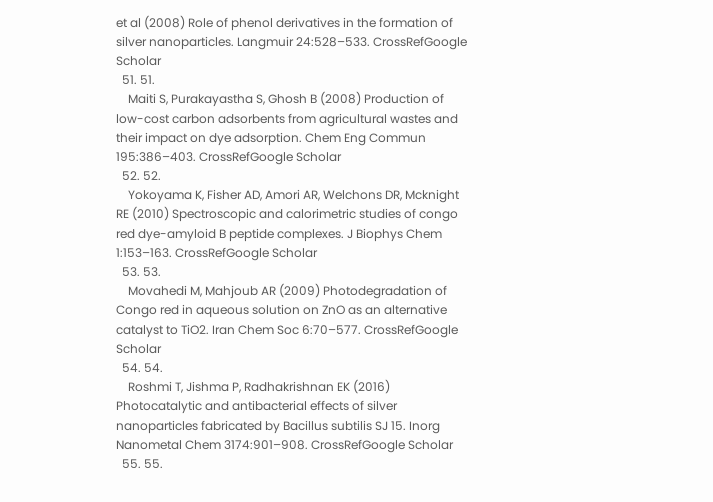et al (2008) Role of phenol derivatives in the formation of silver nanoparticles. Langmuir 24:528–533. CrossRefGoogle Scholar
  51. 51.
    Maiti S, Purakayastha S, Ghosh B (2008) Production of low-cost carbon adsorbents from agricultural wastes and their impact on dye adsorption. Chem Eng Commun 195:386–403. CrossRefGoogle Scholar
  52. 52.
    Yokoyama K, Fisher AD, Amori AR, Welchons DR, Mcknight RE (2010) Spectroscopic and calorimetric studies of congo red dye-amyloid B peptide complexes. J Biophys Chem 1:153–163. CrossRefGoogle Scholar
  53. 53.
    Movahedi M, Mahjoub AR (2009) Photodegradation of Congo red in aqueous solution on ZnO as an alternative catalyst to TiO2. Iran Chem Soc 6:70–577. CrossRefGoogle Scholar
  54. 54.
    Roshmi T, Jishma P, Radhakrishnan EK (2016) Photocatalytic and antibacterial effects of silver nanoparticles fabricated by Bacillus subtilis SJ 15. Inorg Nanometal Chem 3174:901–908. CrossRefGoogle Scholar
  55. 55.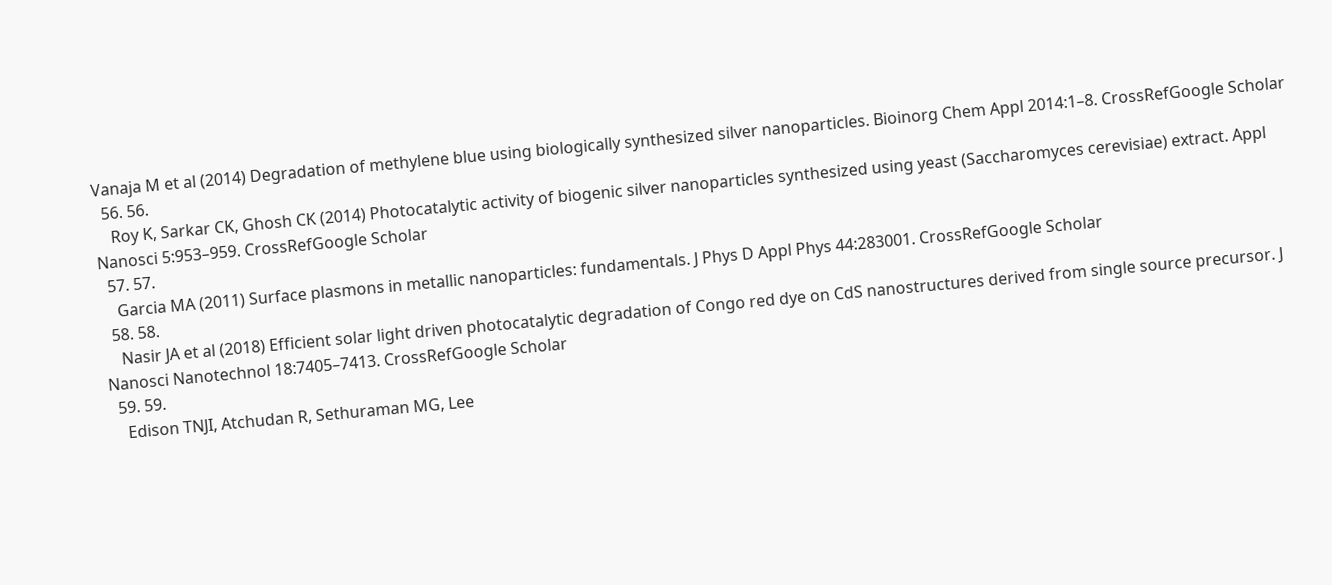Vanaja M et al (2014) Degradation of methylene blue using biologically synthesized silver nanoparticles. Bioinorg Chem Appl 2014:1–8. CrossRefGoogle Scholar
  56. 56.
    Roy K, Sarkar CK, Ghosh CK (2014) Photocatalytic activity of biogenic silver nanoparticles synthesized using yeast (Saccharomyces cerevisiae) extract. Appl Nanosci 5:953–959. CrossRefGoogle Scholar
  57. 57.
    Garcia MA (2011) Surface plasmons in metallic nanoparticles: fundamentals. J Phys D Appl Phys 44:283001. CrossRefGoogle Scholar
  58. 58.
    Nasir JA et al (2018) Efficient solar light driven photocatalytic degradation of Congo red dye on CdS nanostructures derived from single source precursor. J Nanosci Nanotechnol 18:7405–7413. CrossRefGoogle Scholar
  59. 59.
    Edison TNJI, Atchudan R, Sethuraman MG, Lee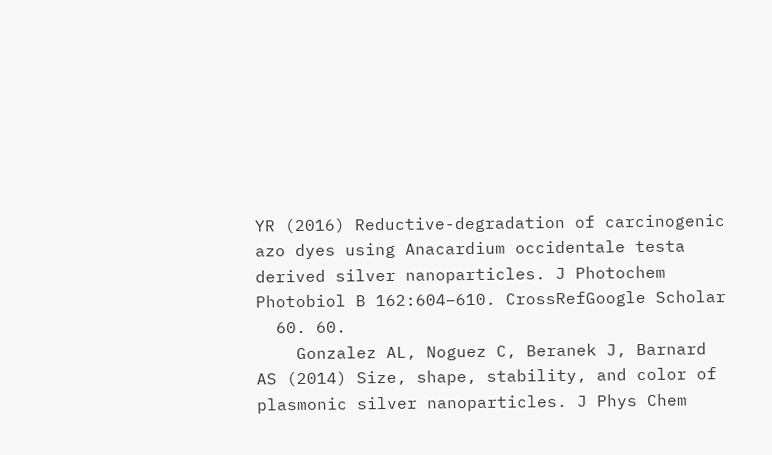YR (2016) Reductive-degradation of carcinogenic azo dyes using Anacardium occidentale testa derived silver nanoparticles. J Photochem Photobiol B 162:604–610. CrossRefGoogle Scholar
  60. 60.
    Gonzalez AL, Noguez C, Beranek J, Barnard AS (2014) Size, shape, stability, and color of plasmonic silver nanoparticles. J Phys Chem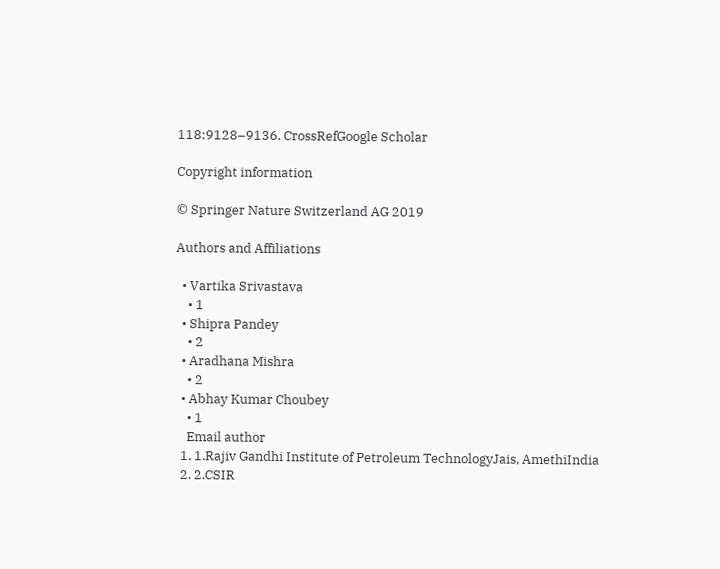118:9128–9136. CrossRefGoogle Scholar

Copyright information

© Springer Nature Switzerland AG 2019

Authors and Affiliations

  • Vartika Srivastava
    • 1
  • Shipra Pandey
    • 2
  • Aradhana Mishra
    • 2
  • Abhay Kumar Choubey
    • 1
    Email author
  1. 1.Rajiv Gandhi Institute of Petroleum TechnologyJais, AmethiIndia
  2. 2.CSIR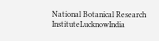National Botanical Research InstituteLucknowIndia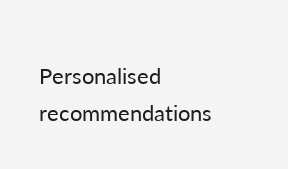Personalised recommendations